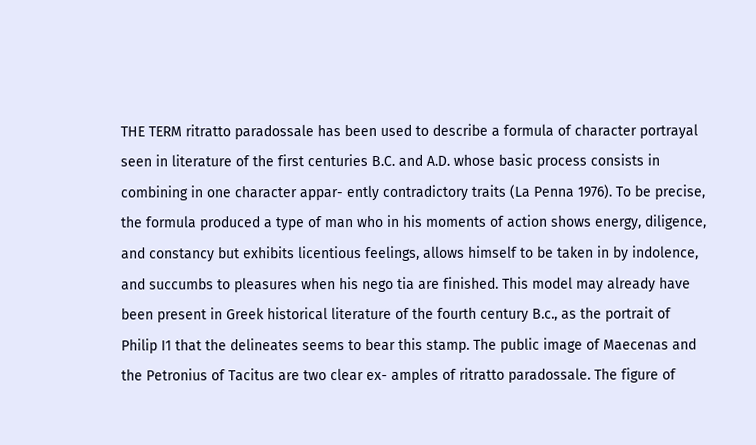THE TERM ritratto paradossale has been used to describe a formula of character portrayal seen in literature of the first centuries B.C. and A.D. whose basic process consists in combining in one character appar- ently contradictory traits (La Penna 1976). To be precise, the formula produced a type of man who in his moments of action shows energy, diligence, and constancy but exhibits licentious feelings, allows himself to be taken in by indolence, and succumbs to pleasures when his nego tia are finished. This model may already have been present in Greek historical literature of the fourth century B.c., as the portrait of Philip I1 that the delineates seems to bear this stamp. The public image of Maecenas and the Petronius of Tacitus are two clear ex- amples of ritratto paradossale. The figure of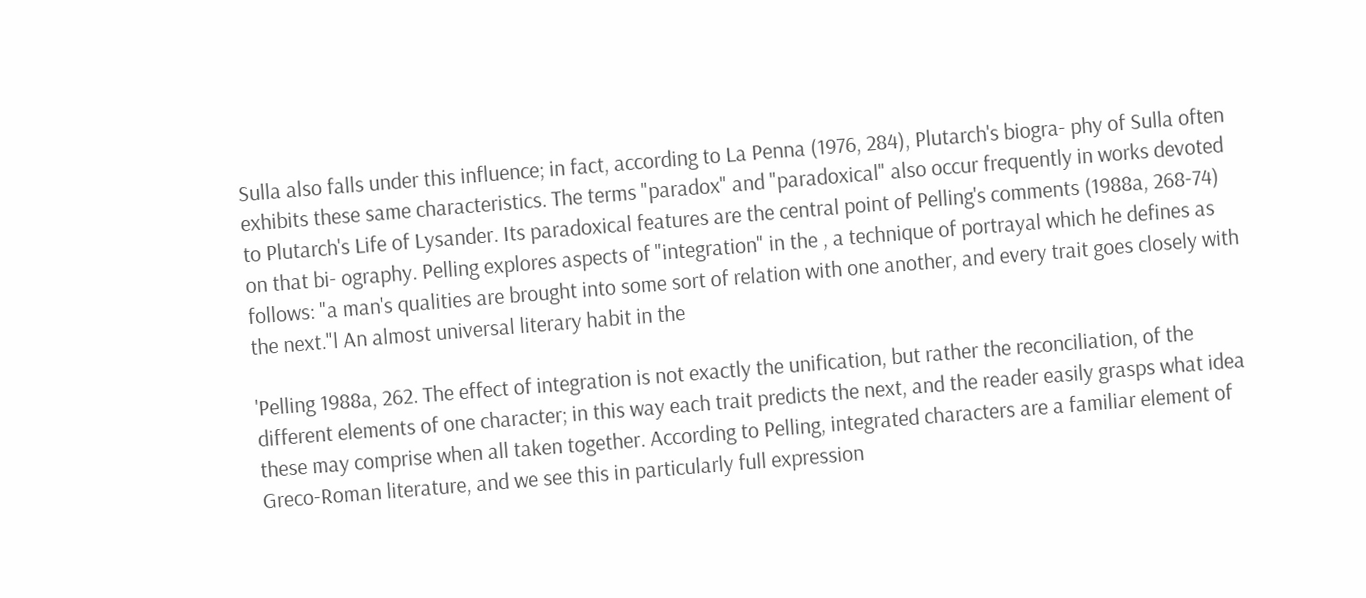Sulla also falls under this influence; in fact, according to La Penna (1976, 284), Plutarch's biogra- phy of Sulla often exhibits these same characteristics. The terms "paradox" and "paradoxical" also occur frequently in works devoted to Plutarch's Life of Lysander. Its paradoxical features are the central point of Pelling's comments (1988a, 268-74) on that bi- ography. Pelling explores aspects of "integration" in the , a technique of portrayal which he defines as follows: "a man's qualities are brought into some sort of relation with one another, and every trait goes closely with the next."l An almost universal literary habit in the

'Pelling 1988a, 262. The effect of integration is not exactly the unification, but rather the reconciliation, of the different elements of one character; in this way each trait predicts the next, and the reader easily grasps what idea these may comprise when all taken together. According to Pelling, integrated characters are a familiar element of Greco-Roman literature, and we see this in particularly full expression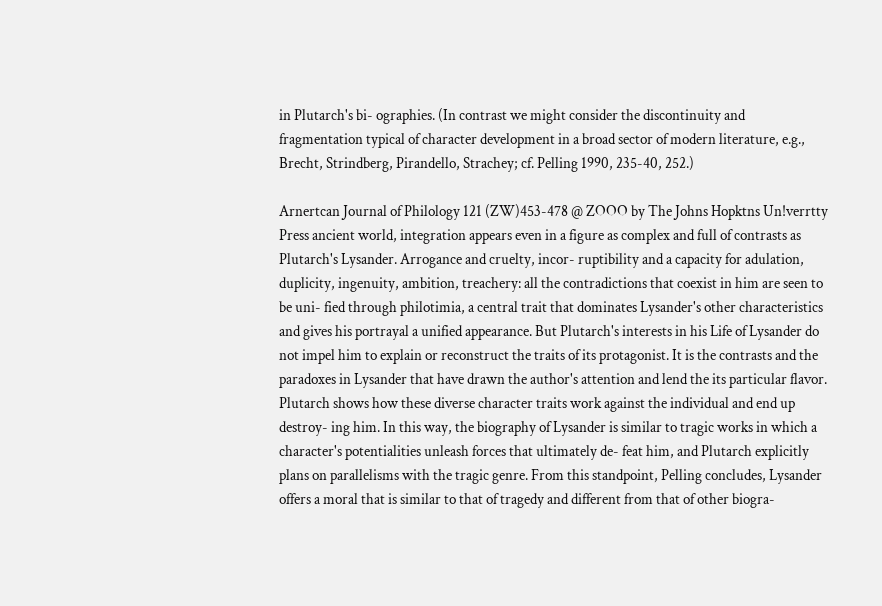in Plutarch's bi- ographies. (In contrast we might consider the discontinuity and fragmentation typical of character development in a broad sector of modern literature, e.g., Brecht, Strindberg, Pirandello, Strachey; cf. Pelling 1990, 235-40, 252.)

Arnertcan Journal of Philology 121 (ZW)453-478 @ ZOOO by The Johns Hopktns Un!verrtty Press ancient world, integration appears even in a figure as complex and full of contrasts as Plutarch's Lysander. Arrogance and cruelty, incor- ruptibility and a capacity for adulation, duplicity, ingenuity, ambition, treachery: all the contradictions that coexist in him are seen to be uni- fied through philotimia, a central trait that dominates Lysander's other characteristics and gives his portrayal a unified appearance. But Plutarch's interests in his Life of Lysander do not impel him to explain or reconstruct the traits of its protagonist. It is the contrasts and the paradoxes in Lysander that have drawn the author's attention and lend the its particular flavor. Plutarch shows how these diverse character traits work against the individual and end up destroy- ing him. In this way, the biography of Lysander is similar to tragic works in which a character's potentialities unleash forces that ultimately de- feat him, and Plutarch explicitly plans on parallelisms with the tragic genre. From this standpoint, Pelling concludes, Lysander offers a moral that is similar to that of tragedy and different from that of other biogra-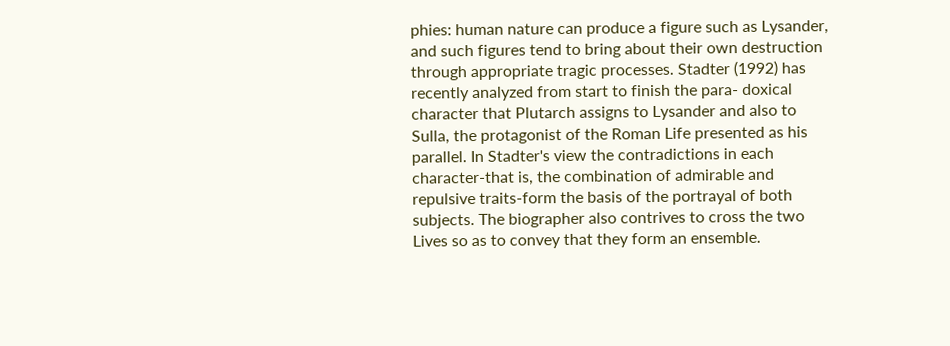phies: human nature can produce a figure such as Lysander, and such figures tend to bring about their own destruction through appropriate tragic processes. Stadter (1992) has recently analyzed from start to finish the para- doxical character that Plutarch assigns to Lysander and also to Sulla, the protagonist of the Roman Life presented as his parallel. In Stadter's view the contradictions in each character-that is, the combination of admirable and repulsive traits-form the basis of the portrayal of both subjects. The biographer also contrives to cross the two Lives so as to convey that they form an ensemble.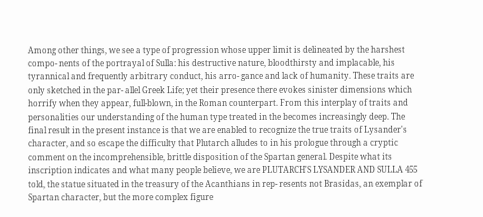Among other things, we see a type of progression whose upper limit is delineated by the harshest compo- nents of the portrayal of Sulla: his destructive nature, bloodthirsty and implacable, his tyrannical and frequently arbitrary conduct, his arro- gance and lack of humanity. These traits are only sketched in the par- allel Greek Life; yet their presence there evokes sinister dimensions which horrify when they appear, full-blown, in the Roman counterpart. From this interplay of traits and personalities our understanding of the human type treated in the becomes increasingly deep. The final result in the present instance is that we are enabled to recognize the true traits of Lysander's character, and so escape the difficulty that Plutarch alludes to in his prologue through a cryptic comment on the incomprehensible, brittle disposition of the Spartan general. Despite what its inscription indicates and what many people believe, we are PLUTARCH'S LYSANDER AND SULLA 455 told, the statue situated in the treasury of the Acanthians in rep- resents not Brasidas, an exemplar of Spartan character, but the more complex figure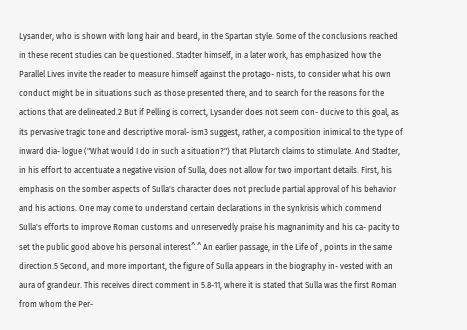Lysander, who is shown with long hair and beard, in the Spartan style. Some of the conclusions reached in these recent studies can be questioned. Stadter himself, in a later work, has emphasized how the Parallel Lives invite the reader to measure himself against the protago- nists, to consider what his own conduct might be in situations such as those presented there, and to search for the reasons for the actions that are delineated.2 But if Pelling is correct, Lysander does not seem con- ducive to this goal, as its pervasive tragic tone and descriptive moral- ism3 suggest, rather, a composition inimical to the type of inward dia- logue ("What would I do in such a situation?") that Plutarch claims to stimulate. And Stadter, in his effort to accentuate a negative vision of Sulla, does not allow for two important details. First, his emphasis on the somber aspects of Sulla's character does not preclude partial approval of his behavior and his actions. One may come to understand certain declarations in the synkrisis which commend Sulla's efforts to improve Roman customs and unreservedly praise his magnanimity and his ca- pacity to set the public good above his personal interest^.^ An earlier passage, in the Life of , points in the same direction.5 Second, and more important, the figure of Sulla appears in the biography in- vested with an aura of grandeur. This receives direct comment in 5.8-11, where it is stated that Sulla was the first Roman from whom the Per-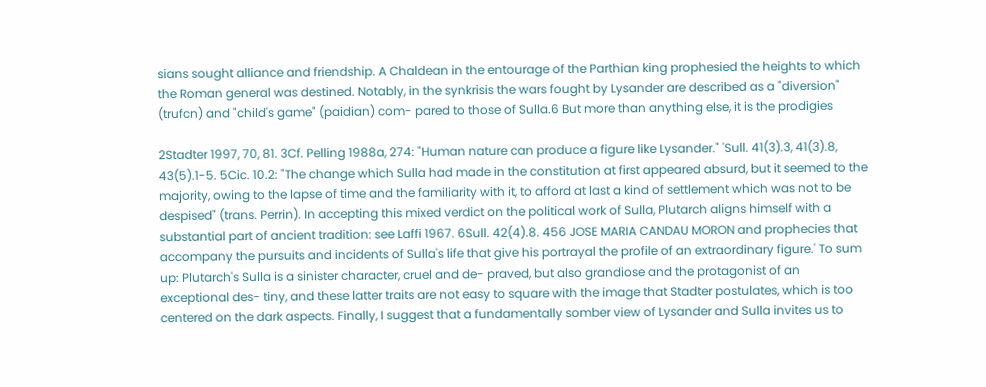sians sought alliance and friendship. A Chaldean in the entourage of the Parthian king prophesied the heights to which the Roman general was destined. Notably, in the synkrisis the wars fought by Lysander are described as a "diversion" (trufcn) and "child's game" (paidian) com- pared to those of Sulla.6 But more than anything else, it is the prodigies

2Stadter 1997, 70, 81. 3Cf. Pelling 1988a, 274: "Human nature can produce a figure like Lysander." 'Sull. 41(3).3, 41(3).8, 43(5).1-5. 5Cic. 10.2: "The change which Sulla had made in the constitution at first appeared absurd, but it seemed to the majority, owing to the lapse of time and the familiarity with it, to afford at last a kind of settlement which was not to be despised" (trans. Perrin). In accepting this mixed verdict on the political work of Sulla, Plutarch aligns himself with a substantial part of ancient tradition: see Laffi 1967. 6Sull. 42(4).8. 456 JOSE MARIA CANDAU MORON and prophecies that accompany the pursuits and incidents of Sulla's life that give his portrayal the profile of an extraordinary figure.' To sum up: Plutarch's Sulla is a sinister character, cruel and de- praved, but also grandiose and the protagonist of an exceptional des- tiny, and these latter traits are not easy to square with the image that Stadter postulates, which is too centered on the dark aspects. Finally, I suggest that a fundamentally somber view of Lysander and Sulla invites us to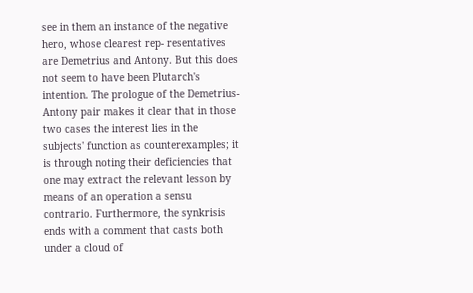see in them an instance of the negative hero, whose clearest rep- resentatives are Demetrius and Antony. But this does not seem to have been Plutarch's intention. The prologue of the Demetrius-Antony pair makes it clear that in those two cases the interest lies in the subjects' function as counterexamples; it is through noting their deficiencies that one may extract the relevant lesson by means of an operation a sensu contrario. Furthermore, the synkrisis ends with a comment that casts both under a cloud of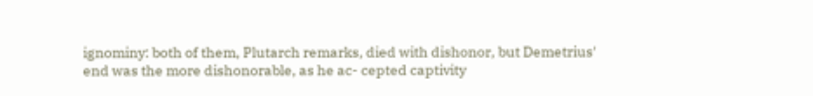ignominy: both of them, Plutarch remarks, died with dishonor, but Demetrius' end was the more dishonorable, as he ac- cepted captivity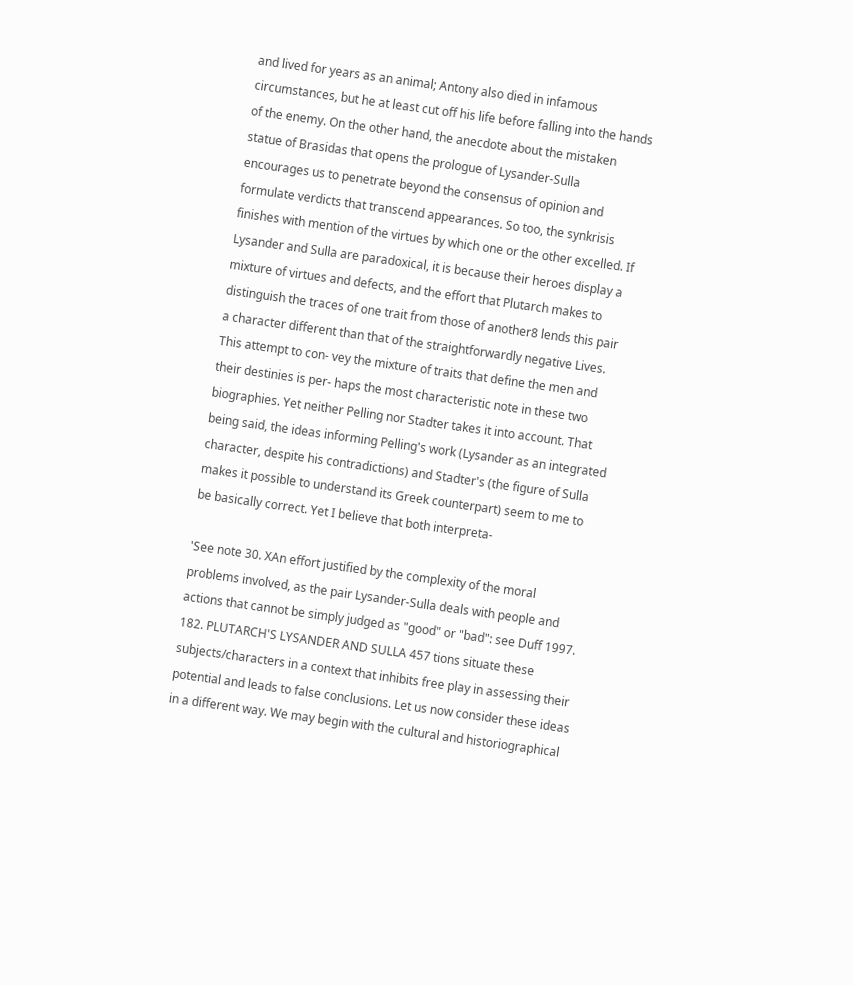and lived for years as an animal; Antony also died in infamous circumstances, but he at least cut off his life before falling into the hands of the enemy. On the other hand, the anecdote about the mistaken statue of Brasidas that opens the prologue of Lysander-Sulla encourages us to penetrate beyond the consensus of opinion and formulate verdicts that transcend appearances. So too, the synkrisis finishes with mention of the virtues by which one or the other excelled. If Lysander and Sulla are paradoxical, it is because their heroes display a mixture of virtues and defects, and the effort that Plutarch makes to distinguish the traces of one trait from those of another8 lends this pair a character different than that of the straightforwardly negative Lives. This attempt to con- vey the mixture of traits that define the men and their destinies is per- haps the most characteristic note in these two biographies. Yet neither Pelling nor Stadter takes it into account. That being said, the ideas informing Pelling's work (Lysander as an integrated character, despite his contradictions) and Stadter's (the figure of Sulla makes it possible to understand its Greek counterpart) seem to me to be basically correct. Yet I believe that both interpreta-

'See note 30. XAn effort justified by the complexity of the moral problems involved, as the pair Lysander-Sulla deals with people and actions that cannot be simply judged as "good" or "bad": see Duff 1997. 182. PLUTARCH'S LYSANDER AND SULLA 457 tions situate these subjects/characters in a context that inhibits free play in assessing their potential and leads to false conclusions. Let us now consider these ideas in a different way. We may begin with the cultural and historiographical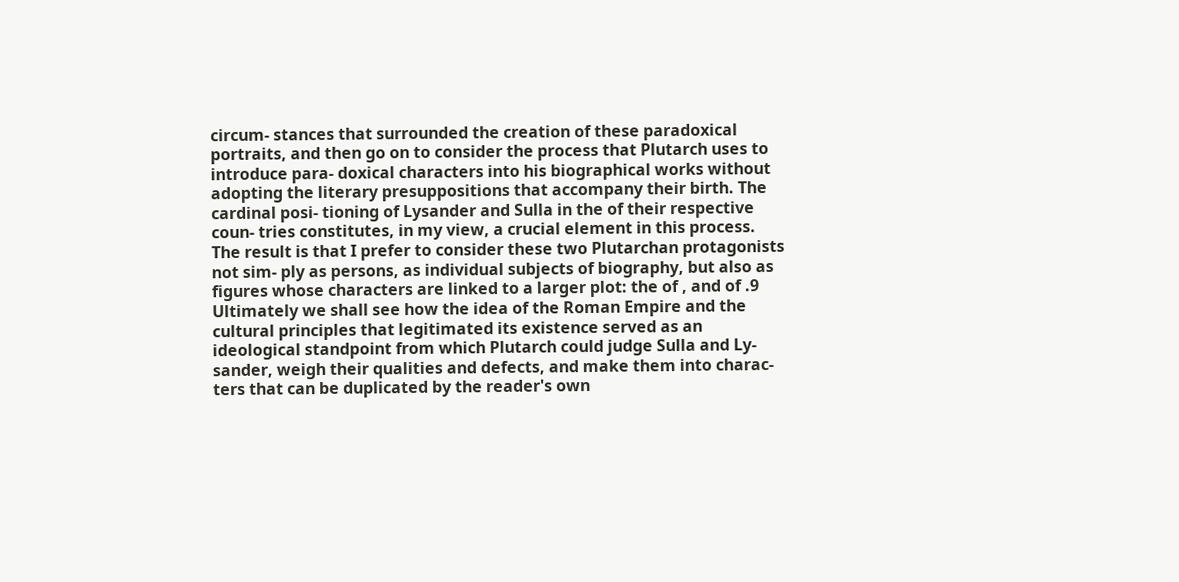circum- stances that surrounded the creation of these paradoxical portraits, and then go on to consider the process that Plutarch uses to introduce para- doxical characters into his biographical works without adopting the literary presuppositions that accompany their birth. The cardinal posi- tioning of Lysander and Sulla in the of their respective coun- tries constitutes, in my view, a crucial element in this process. The result is that I prefer to consider these two Plutarchan protagonists not sim- ply as persons, as individual subjects of biography, but also as figures whose characters are linked to a larger plot: the of , and of .9 Ultimately we shall see how the idea of the Roman Empire and the cultural principles that legitimated its existence served as an ideological standpoint from which Plutarch could judge Sulla and Ly- sander, weigh their qualities and defects, and make them into charac- ters that can be duplicated by the reader's own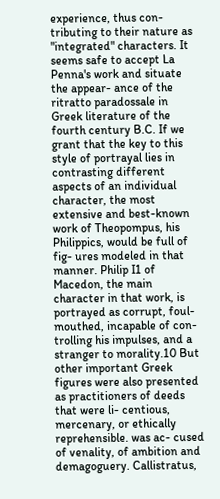experience, thus con- tributing to their nature as "integrated" characters. It seems safe to accept La Penna's work and situate the appear- ance of the ritratto paradossale in Greek literature of the fourth century B.C. If we grant that the key to this style of portrayal lies in contrasting different aspects of an individual character, the most extensive and best-known work of Theopompus, his Philippics, would be full of fig- ures modeled in that manner. Philip I1 of Macedon, the main character in that work, is portrayed as corrupt, foul-mouthed, incapable of con- trolling his impulses, and a stranger to morality.10 But other important Greek figures were also presented as practitioners of deeds that were li- centious, mercenary, or ethically reprehensible. was ac- cused of venality, of ambition and demagoguery. Callistratus,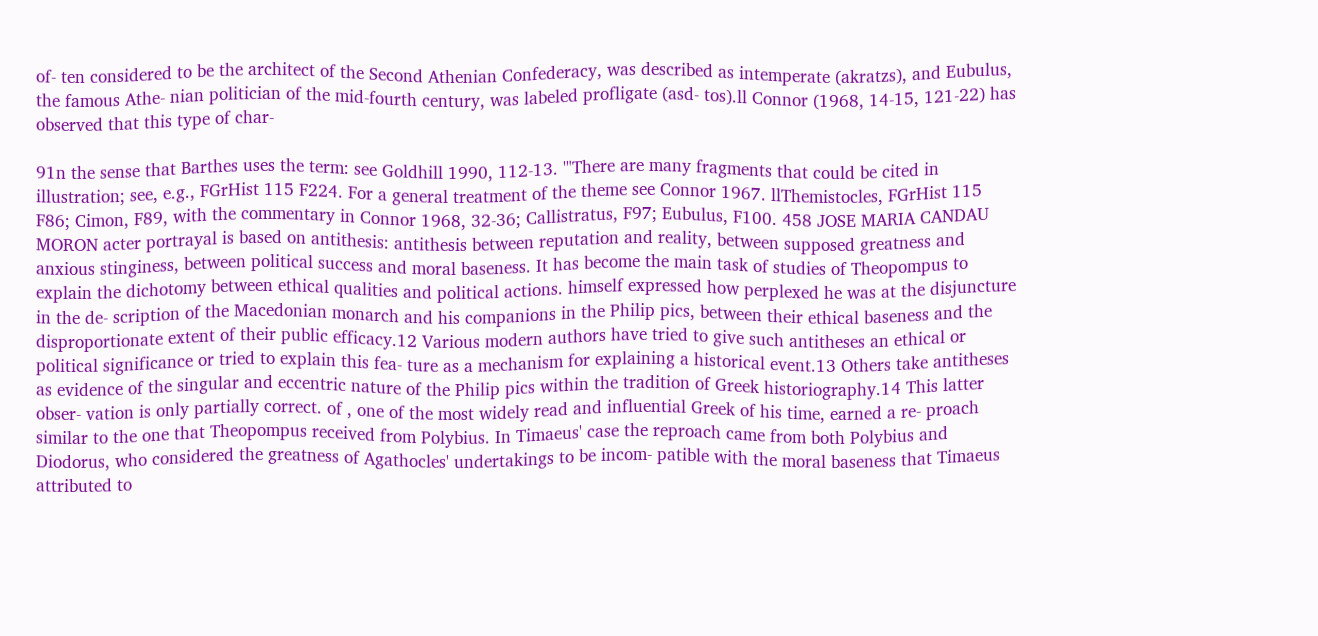of- ten considered to be the architect of the Second Athenian Confederacy, was described as intemperate (akratzs), and Eubulus, the famous Athe- nian politician of the mid-fourth century, was labeled profligate (asd- tos).ll Connor (1968, 14-15, 121-22) has observed that this type of char-

91n the sense that Barthes uses the term: see Goldhill 1990, 112-13. '"There are many fragments that could be cited in illustration; see, e.g., FGrHist 115 F224. For a general treatment of the theme see Connor 1967. llThemistocles, FGrHist 115 F86; Cimon, F89, with the commentary in Connor 1968, 32-36; Callistratus, F97; Eubulus, F100. 458 JOSE MARIA CANDAU MORON acter portrayal is based on antithesis: antithesis between reputation and reality, between supposed greatness and anxious stinginess, between political success and moral baseness. It has become the main task of studies of Theopompus to explain the dichotomy between ethical qualities and political actions. himself expressed how perplexed he was at the disjuncture in the de- scription of the Macedonian monarch and his companions in the Philip pics, between their ethical baseness and the disproportionate extent of their public efficacy.12 Various modern authors have tried to give such antitheses an ethical or political significance or tried to explain this fea- ture as a mechanism for explaining a historical event.13 Others take antitheses as evidence of the singular and eccentric nature of the Philip pics within the tradition of Greek historiography.14 This latter obser- vation is only partially correct. of , one of the most widely read and influential Greek of his time, earned a re- proach similar to the one that Theopompus received from Polybius. In Timaeus' case the reproach came from both Polybius and Diodorus, who considered the greatness of Agathocles' undertakings to be incom- patible with the moral baseness that Timaeus attributed to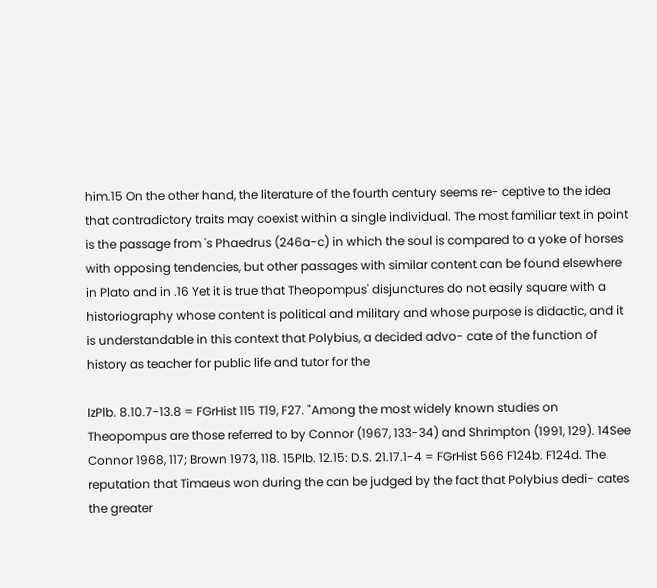him.15 On the other hand, the literature of the fourth century seems re- ceptive to the idea that contradictory traits may coexist within a single individual. The most familiar text in point is the passage from 's Phaedrus (246a-c) in which the soul is compared to a yoke of horses with opposing tendencies, but other passages with similar content can be found elsewhere in Plato and in .16 Yet it is true that Theopompus' disjunctures do not easily square with a historiography whose content is political and military and whose purpose is didactic, and it is understandable in this context that Polybius, a decided advo- cate of the function of history as teacher for public life and tutor for the

IzPlb. 8.10.7-13.8 = FGrHist 115 T19, F27. "Among the most widely known studies on Theopompus are those referred to by Connor (1967, 133-34) and Shrimpton (1991, 129). 14See Connor 1968, 117; Brown 1973, 118. 15Plb. 12.15: D.S. 21.17.1-4 = FGrHist 566 F124b. F124d. The reputation that Timaeus won during the can be judged by the fact that Polybius dedi- cates the greater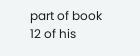part of book 12 of his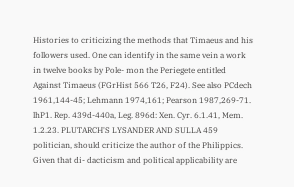Histories to criticizing the methods that Timaeus and his followers used. One can identify in the same vein a work in twelve books by Pole- mon the Periegete entitled Against Timaeus (FGrHist 566 T26, F24). See also PCdech 1961,144-45; Lehmann 1974,161; Pearson 1987,269-71. lhP1. Rep. 439d-440a, Leg. 896d: Xen. Cyr. 6.1.41, Mem. 1.2.23. PLUTARCH'S LYSANDER AND SULLA 459 politician, should criticize the author of the Philippics. Given that di- dacticism and political applicability are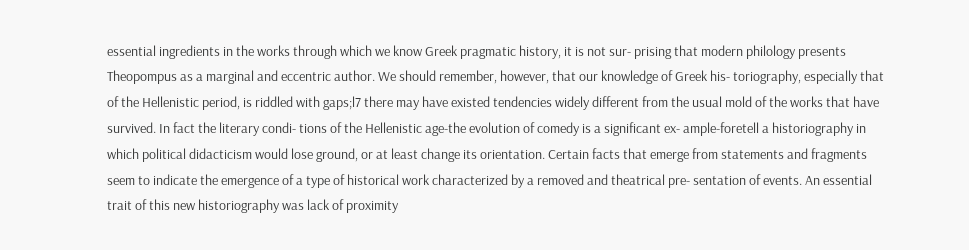essential ingredients in the works through which we know Greek pragmatic history, it is not sur- prising that modern philology presents Theopompus as a marginal and eccentric author. We should remember, however, that our knowledge of Greek his- toriography, especially that of the Hellenistic period, is riddled with gaps;l7 there may have existed tendencies widely different from the usual mold of the works that have survived. In fact the literary condi- tions of the Hellenistic age-the evolution of comedy is a significant ex- ample-foretell a historiography in which political didacticism would lose ground, or at least change its orientation. Certain facts that emerge from statements and fragments seem to indicate the emergence of a type of historical work characterized by a removed and theatrical pre- sentation of events. An essential trait of this new historiography was lack of proximity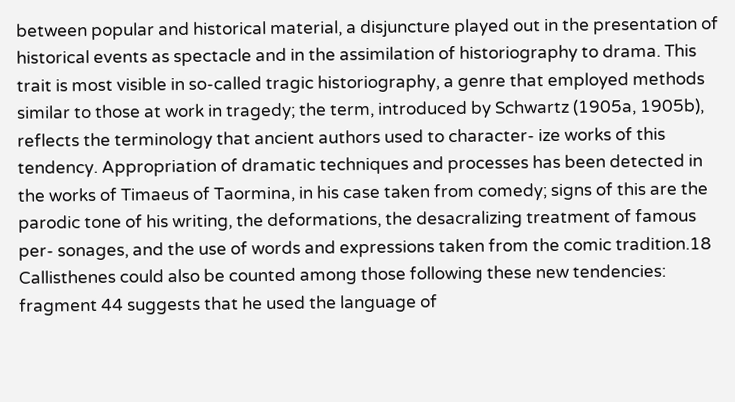between popular and historical material, a disjuncture played out in the presentation of historical events as spectacle and in the assimilation of historiography to drama. This trait is most visible in so-called tragic historiography, a genre that employed methods similar to those at work in tragedy; the term, introduced by Schwartz (1905a, 1905b), reflects the terminology that ancient authors used to character- ize works of this tendency. Appropriation of dramatic techniques and processes has been detected in the works of Timaeus of Taormina, in his case taken from comedy; signs of this are the parodic tone of his writing, the deformations, the desacralizing treatment of famous per- sonages, and the use of words and expressions taken from the comic tradition.18 Callisthenes could also be counted among those following these new tendencies: fragment 44 suggests that he used the language of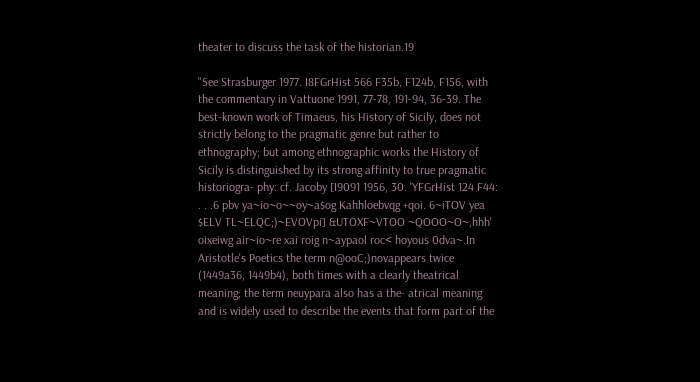theater to discuss the task of the historian.19

"See Strasburger 1977. I8FGrHist 566 F35b, F124b, F156, with the commentary in Vattuone 1991, 77-78, 191-94, 36-39. The best-known work of Timaeus, his History of Sicily, does not strictly belong to the pragmatic genre but rather to ethnography; but among ethnographic works the History of Sicily is distinguished by its strong affinity to true pragmatic historiogra- phy: cf. Jacoby [I9091 1956, 30. 'YFGrHist 124 F44: . . .6 pbv ya~io~o~~oy~a$og Kahhloebvqg +qoi. 6~iTOV yea $ELV TL~ELQC;)~EVOVpi] &UTOXF~VTOO ~QOOO~O~,hhh' oixeiwg air~io~re xai roig n~aypaol roc< hoyous 0dva~.In Aristotle's Poetics the term n@ooC;)novappears twice (1449a36, 1449b4), both times with a clearly theatrical meaning; the term neuypara also has a the- atrical meaning and is widely used to describe the events that form part of the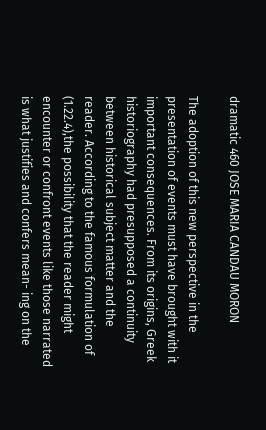dramatic 460 JOSE MARIA CANDAU MORON

The adoption of this new perspective in the presentation of events must have brought with it important consequences. From its origins, Greek historiography had presupposed a continuity between historical subject matter and the reader. According to the famous formulation of (1.22.4),the possibility that the reader might encounter or confront events like those narrated is what justifies and confers mean- ing on the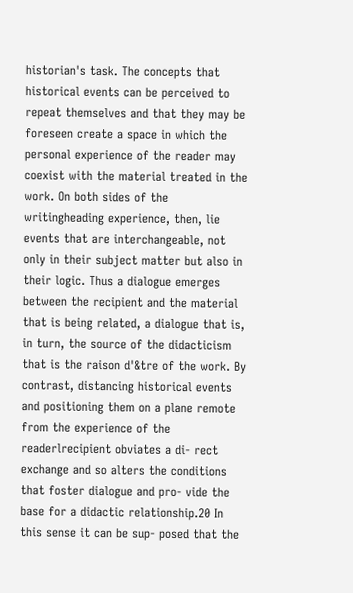historian's task. The concepts that historical events can be perceived to repeat themselves and that they may be foreseen create a space in which the personal experience of the reader may coexist with the material treated in the work. On both sides of the writingheading experience, then, lie events that are interchangeable, not only in their subject matter but also in their logic. Thus a dialogue emerges between the recipient and the material that is being related, a dialogue that is, in turn, the source of the didacticism that is the raison d'&tre of the work. By contrast, distancing historical events and positioning them on a plane remote from the experience of the readerlrecipient obviates a di- rect exchange and so alters the conditions that foster dialogue and pro- vide the base for a didactic relationship.20 In this sense it can be sup- posed that the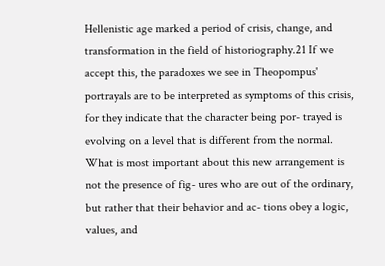Hellenistic age marked a period of crisis, change, and transformation in the field of historiography.21 If we accept this, the paradoxes we see in Theopompus' portrayals are to be interpreted as symptoms of this crisis, for they indicate that the character being por- trayed is evolving on a level that is different from the normal. What is most important about this new arrangement is not the presence of fig- ures who are out of the ordinary, but rather that their behavior and ac- tions obey a logic, values, and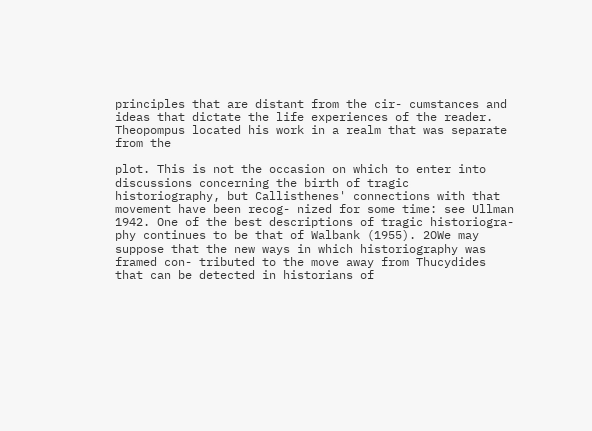principles that are distant from the cir- cumstances and ideas that dictate the life experiences of the reader. Theopompus located his work in a realm that was separate from the

plot. This is not the occasion on which to enter into discussions concerning the birth of tragic historiography, but Callisthenes' connections with that movement have been recog- nized for some time: see Ullman 1942. One of the best descriptions of tragic historiogra- phy continues to be that of Walbank (1955). 2OWe may suppose that the new ways in which historiography was framed con- tributed to the move away from Thucydides that can be detected in historians of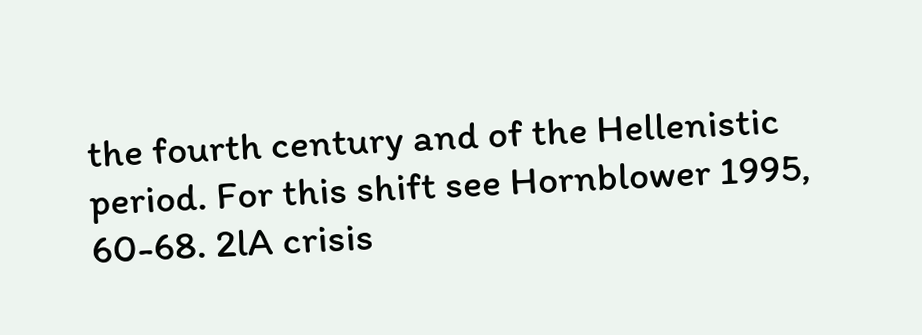the fourth century and of the Hellenistic period. For this shift see Hornblower 1995, 60-68. 2lA crisis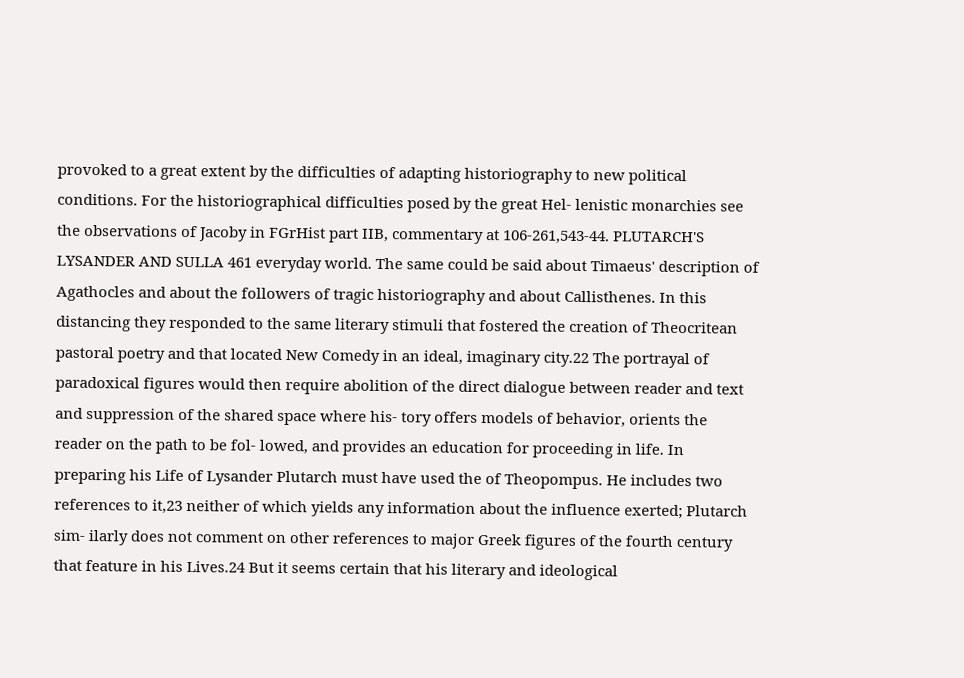provoked to a great extent by the difficulties of adapting historiography to new political conditions. For the historiographical difficulties posed by the great Hel- lenistic monarchies see the observations of Jacoby in FGrHist part IIB, commentary at 106-261,543-44. PLUTARCH'S LYSANDER AND SULLA 461 everyday world. The same could be said about Timaeus' description of Agathocles and about the followers of tragic historiography and about Callisthenes. In this distancing they responded to the same literary stimuli that fostered the creation of Theocritean pastoral poetry and that located New Comedy in an ideal, imaginary city.22 The portrayal of paradoxical figures would then require abolition of the direct dialogue between reader and text and suppression of the shared space where his- tory offers models of behavior, orients the reader on the path to be fol- lowed, and provides an education for proceeding in life. In preparing his Life of Lysander Plutarch must have used the of Theopompus. He includes two references to it,23 neither of which yields any information about the influence exerted; Plutarch sim- ilarly does not comment on other references to major Greek figures of the fourth century that feature in his Lives.24 But it seems certain that his literary and ideological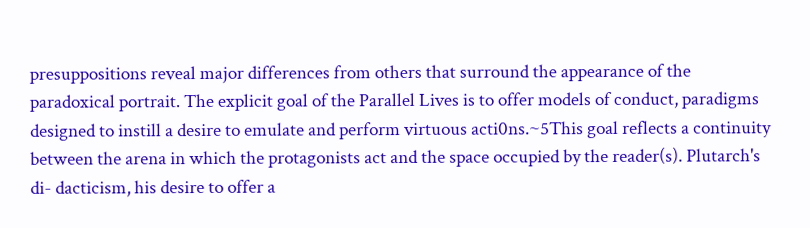presuppositions reveal major differences from others that surround the appearance of the paradoxical portrait. The explicit goal of the Parallel Lives is to offer models of conduct, paradigms designed to instill a desire to emulate and perform virtuous acti0ns.~5This goal reflects a continuity between the arena in which the protagonists act and the space occupied by the reader(s). Plutarch's di- dacticism, his desire to offer a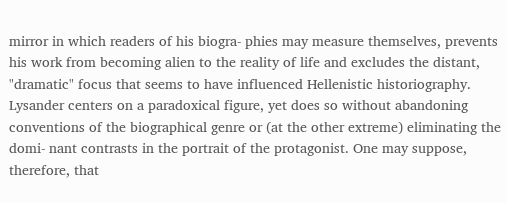mirror in which readers of his biogra- phies may measure themselves, prevents his work from becoming alien to the reality of life and excludes the distant, "dramatic" focus that seems to have influenced Hellenistic historiography. Lysander centers on a paradoxical figure, yet does so without abandoning conventions of the biographical genre or (at the other extreme) eliminating the domi- nant contrasts in the portrait of the protagonist. One may suppose, therefore, that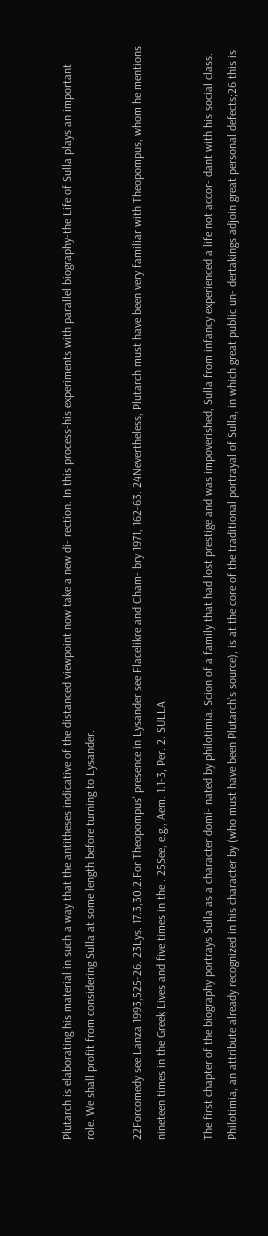Plutarch is elaborating his material in such a way that the antitheses indicative of the distanced viewpoint now take a new di- rection. In this process-his experiments with parallel biography-the Life of Sulla plays an important role. We shall profit from considering Sulla at some length before turning to Lysander.

22Forcomedy see Lanza 1993,525-26. 23Lys. 17.3,30.2.For Theopompus' presence in Lysander see Flacelikre and Cham- bry 1971, 162-63. 24Nevertheless, Plutarch must have been very familiar with Theopompus, whom he mentions nineteen times in the Greek Lives and five times in the . 25See, e.g., Aem. 1.1-3, Per. 2. SULLA

The first chapter of the biography portrays Sulla as a character domi- nated by philotimia. Scion of a family that had lost prestige and was impoverished, Sulla from infancy experienced a life not accor- dant with his social class. Philotimia, an attribute already recognized in his character by (who must have been Plutarch's source), is at the core of the traditional portrayal of Sulla, in which great public un- dertakings adjoin great personal defects;26 this is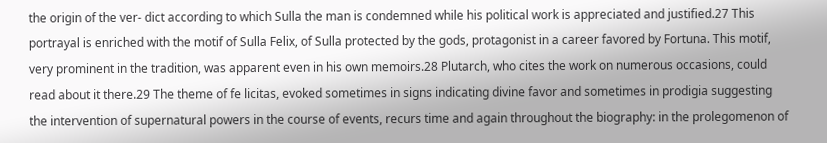the origin of the ver- dict according to which Sulla the man is condemned while his political work is appreciated and justified.27 This portrayal is enriched with the motif of Sulla Felix, of Sulla protected by the gods, protagonist in a career favored by Fortuna. This motif, very prominent in the tradition, was apparent even in his own memoirs.28 Plutarch, who cites the work on numerous occasions, could read about it there.29 The theme of fe licitas, evoked sometimes in signs indicating divine favor and sometimes in prodigia suggesting the intervention of supernatural powers in the course of events, recurs time and again throughout the biography: in the prolegomenon of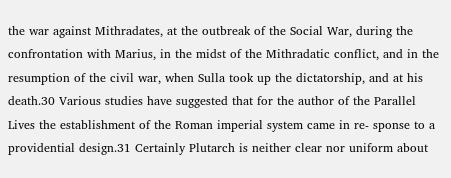the war against Mithradates, at the outbreak of the Social War, during the confrontation with Marius, in the midst of the Mithradatic conflict, and in the resumption of the civil war, when Sulla took up the dictatorship, and at his death.30 Various studies have suggested that for the author of the Parallel Lives the establishment of the Roman imperial system came in re- sponse to a providential design.31 Certainly Plutarch is neither clear nor uniform about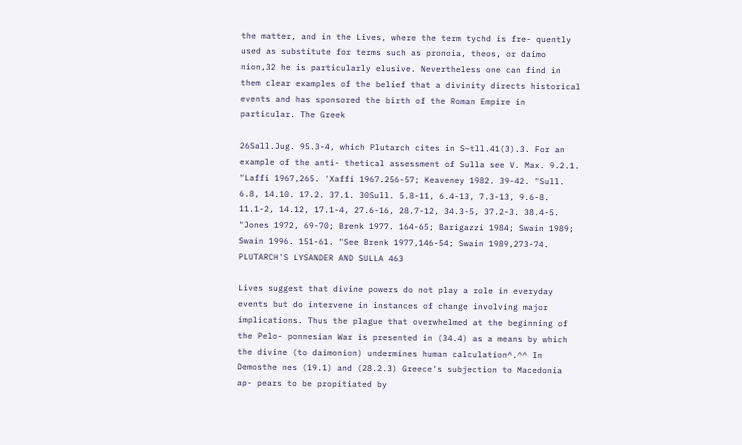the matter, and in the Lives, where the term tychd is fre- quently used as substitute for terms such as pronoia, theos, or daimo nion,32 he is particularly elusive. Nevertheless one can find in them clear examples of the belief that a divinity directs historical events and has sponsored the birth of the Roman Empire in particular. The Greek

26Sall.Jug. 95.3-4, which Plutarch cites in S~tll.41(3).3. For an example of the anti- thetical assessment of Sulla see V. Max. 9.2.1. "Laffi 1967,265. 'Xaffi 1967.256-57; Keaveney 1982. 39-42. "Sull. 6.8, 14.10. 17.2. 37.1. 30Sull. 5.8-11, 6.4-13, 7.3-13, 9.6-8. 11.1-2, 14.12, 17.1-4, 27.6-16, 28.7-12, 34.3-5, 37.2-3. 38.4-5. "Jones 1972, 69-70; Brenk 1977. 164-65; Barigazzi 1984; Swain 1989; Swain 1996. 151-61. "See Brenk 1977,146-54; Swain 1989,273-74. PLUTARCH'S LYSANDER AND SULLA 463

Lives suggest that divine powers do not play a role in everyday events but do intervene in instances of change involving major implications. Thus the plague that overwhelmed at the beginning of the Pelo- ponnesian War is presented in (34.4) as a means by which the divine (to daimonion) undermines human calculation^.^^ In Demosthe nes (19.1) and (28.2.3) Greece's subjection to Macedonia ap- pears to be propitiated by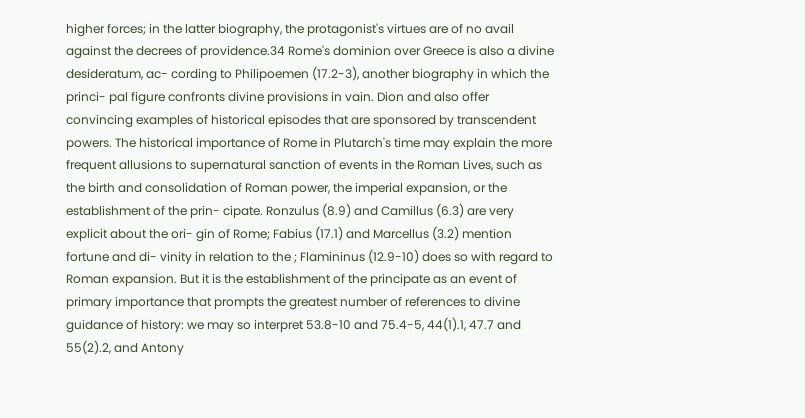higher forces; in the latter biography, the protagonist's virtues are of no avail against the decrees of providence.34 Rome's dominion over Greece is also a divine desideratum, ac- cording to Philipoemen (17.2-3), another biography in which the princi- pal figure confronts divine provisions in vain. Dion and also offer convincing examples of historical episodes that are sponsored by transcendent powers. The historical importance of Rome in Plutarch's time may explain the more frequent allusions to supernatural sanction of events in the Roman Lives, such as the birth and consolidation of Roman power, the imperial expansion, or the establishment of the prin- cipate. Ronzulus (8.9) and Camillus (6.3) are very explicit about the ori- gin of Rome; Fabius (17.1) and Marcellus (3.2) mention fortune and di- vinity in relation to the ; Flamininus (12.9-10) does so with regard to Roman expansion. But it is the establishment of the principate as an event of primary importance that prompts the greatest number of references to divine guidance of history: we may so interpret 53.8-10 and 75.4-5, 44(1).1, 47.7 and 55(2).2, and Antony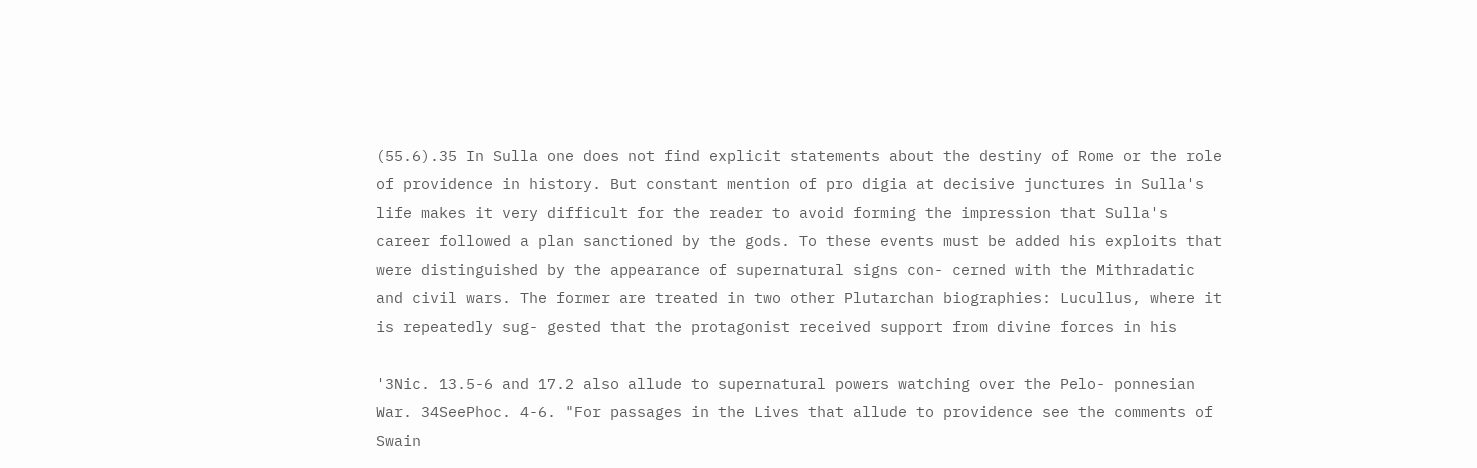(55.6).35 In Sulla one does not find explicit statements about the destiny of Rome or the role of providence in history. But constant mention of pro digia at decisive junctures in Sulla's life makes it very difficult for the reader to avoid forming the impression that Sulla's career followed a plan sanctioned by the gods. To these events must be added his exploits that were distinguished by the appearance of supernatural signs con- cerned with the Mithradatic and civil wars. The former are treated in two other Plutarchan biographies: Lucullus, where it is repeatedly sug- gested that the protagonist received support from divine forces in his

'3Nic. 13.5-6 and 17.2 also allude to supernatural powers watching over the Pelo- ponnesian War. 34SeePhoc. 4-6. "For passages in the Lives that allude to providence see the comments of Swain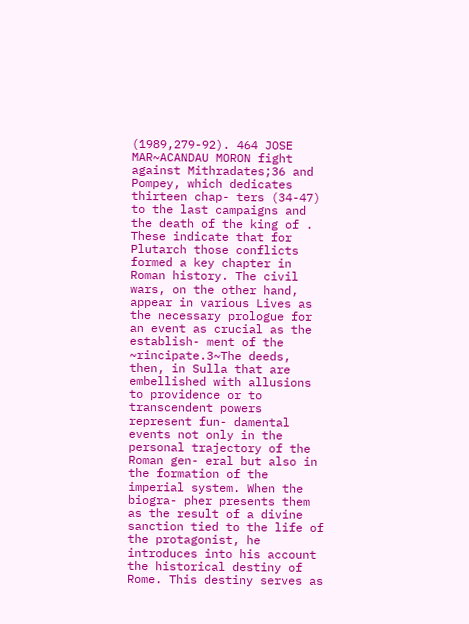(1989,279-92). 464 JOSE MAR~ACANDAU MORON fight against Mithradates;36 and Pompey, which dedicates thirteen chap- ters (34-47) to the last campaigns and the death of the king of . These indicate that for Plutarch those conflicts formed a key chapter in Roman history. The civil wars, on the other hand, appear in various Lives as the necessary prologue for an event as crucial as the establish- ment of the ~rincipate.3~The deeds, then, in Sulla that are embellished with allusions to providence or to transcendent powers represent fun- damental events not only in the personal trajectory of the Roman gen- eral but also in the formation of the imperial system. When the biogra- pher presents them as the result of a divine sanction tied to the life of the protagonist, he introduces into his account the historical destiny of Rome. This destiny serves as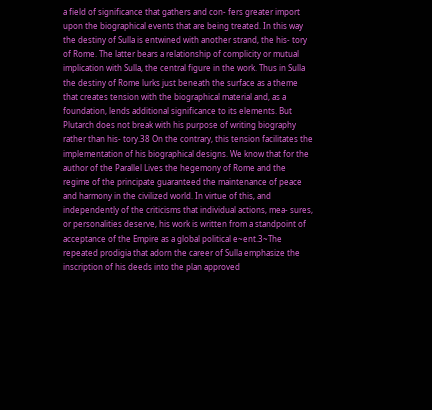a field of significance that gathers and con- fers greater import upon the biographical events that are being treated. In this way the destiny of Sulla is entwined with another strand, the his- tory of Rome. The latter bears a relationship of complicity or mutual implication with Sulla, the central figure in the work. Thus in Sulla the destiny of Rome lurks just beneath the surface as a theme that creates tension with the biographical material and, as a foundation, lends additional significance to its elements. But Plutarch does not break with his purpose of writing biography rather than his- tory.38 On the contrary, this tension facilitates the implementation of his biographical designs. We know that for the author of the Parallel Lives the hegemony of Rome and the regime of the principate guaranteed the maintenance of peace and harmony in the civilized world. In virtue of this, and independently of the criticisms that individual actions, mea- sures, or personalities deserve, his work is written from a standpoint of acceptance of the Empire as a global political e~ent.3~The repeated prodigia that adorn the career of Sulla emphasize the inscription of his deeds into the plan approved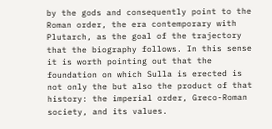by the gods and consequently point to the Roman order, the era contemporary with Plutarch, as the goal of the trajectory that the biography follows. In this sense it is worth pointing out that the foundation on which Sulla is erected is not only the but also the product of that history: the imperial order, Greco-Roman society, and its values.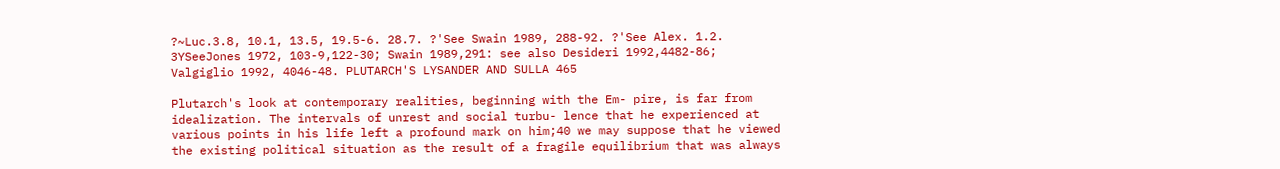?~Luc.3.8, 10.1, 13.5, 19.5-6. 28.7. ?'See Swain 1989, 288-92. ?'See Alex. 1.2. 3YSeeJones 1972, 103-9,122-30; Swain 1989,291: see also Desideri 1992,4482-86; Valgiglio 1992, 4046-48. PLUTARCH'S LYSANDER AND SULLA 465

Plutarch's look at contemporary realities, beginning with the Em- pire, is far from idealization. The intervals of unrest and social turbu- lence that he experienced at various points in his life left a profound mark on him;40 we may suppose that he viewed the existing political situation as the result of a fragile equilibrium that was always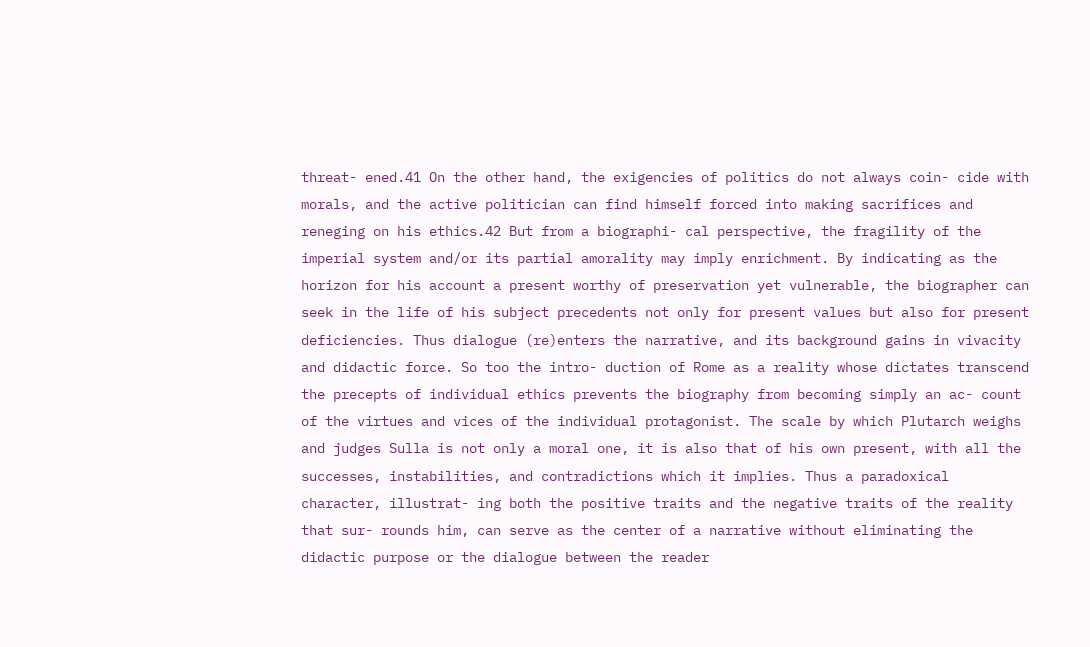threat- ened.41 On the other hand, the exigencies of politics do not always coin- cide with morals, and the active politician can find himself forced into making sacrifices and reneging on his ethics.42 But from a biographi- cal perspective, the fragility of the imperial system and/or its partial amorality may imply enrichment. By indicating as the horizon for his account a present worthy of preservation yet vulnerable, the biographer can seek in the life of his subject precedents not only for present values but also for present deficiencies. Thus dialogue (re)enters the narrative, and its background gains in vivacity and didactic force. So too the intro- duction of Rome as a reality whose dictates transcend the precepts of individual ethics prevents the biography from becoming simply an ac- count of the virtues and vices of the individual protagonist. The scale by which Plutarch weighs and judges Sulla is not only a moral one, it is also that of his own present, with all the successes, instabilities, and contradictions which it implies. Thus a paradoxical character, illustrat- ing both the positive traits and the negative traits of the reality that sur- rounds him, can serve as the center of a narrative without eliminating the didactic purpose or the dialogue between the reader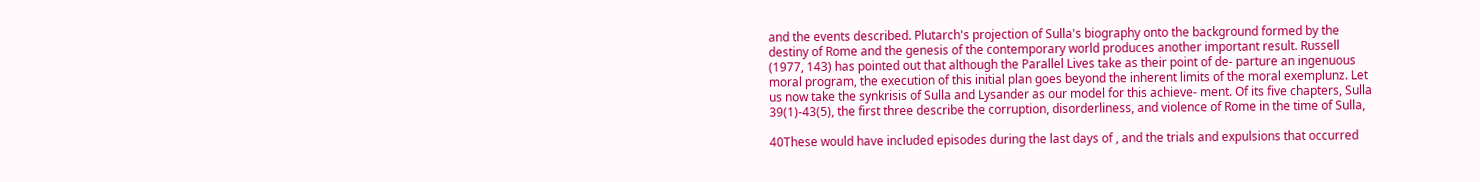and the events described. Plutarch's projection of Sulla's biography onto the background formed by the destiny of Rome and the genesis of the contemporary world produces another important result. Russell (1977, 143) has pointed out that although the Parallel Lives take as their point of de- parture an ingenuous moral program, the execution of this initial plan goes beyond the inherent limits of the moral exemplunz. Let us now take the synkrisis of Sulla and Lysander as our model for this achieve- ment. Of its five chapters, Sulla 39(1)-43(5), the first three describe the corruption, disorderliness, and violence of Rome in the time of Sulla,

40These would have included episodes during the last days of , and the trials and expulsions that occurred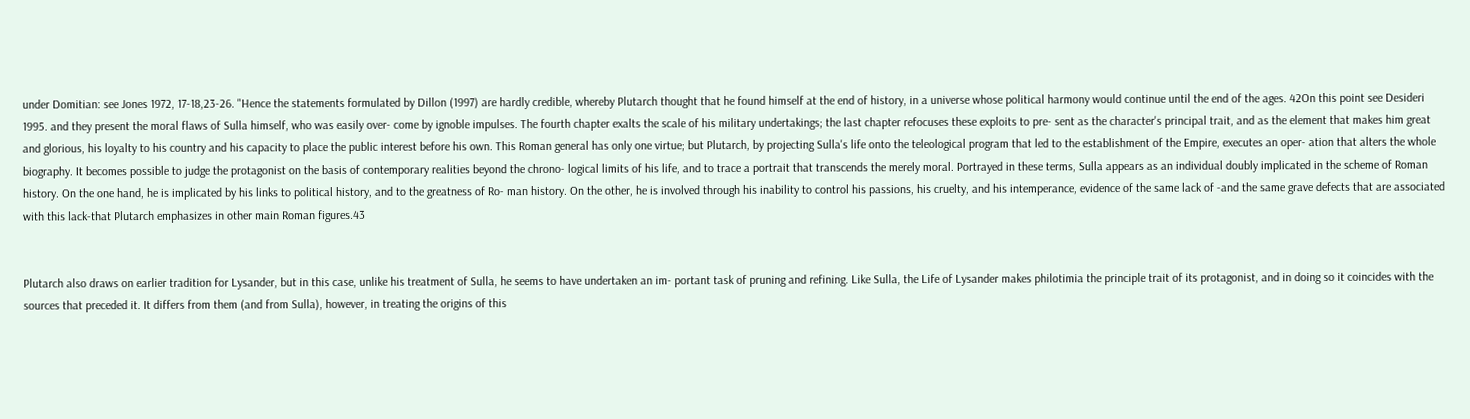under Domitian: see Jones 1972, 17-18,23-26. "Hence the statements formulated by Dillon (1997) are hardly credible, whereby Plutarch thought that he found himself at the end of history, in a universe whose political harmony would continue until the end of the ages. 42On this point see Desideri 1995. and they present the moral flaws of Sulla himself, who was easily over- come by ignoble impulses. The fourth chapter exalts the scale of his military undertakings; the last chapter refocuses these exploits to pre- sent as the character's principal trait, and as the element that makes him great and glorious, his loyalty to his country and his capacity to place the public interest before his own. This Roman general has only one virtue; but Plutarch, by projecting Sulla's life onto the teleological program that led to the establishment of the Empire, executes an oper- ation that alters the whole biography. It becomes possible to judge the protagonist on the basis of contemporary realities beyond the chrono- logical limits of his life, and to trace a portrait that transcends the merely moral. Portrayed in these terms, Sulla appears as an individual doubly implicated in the scheme of Roman history. On the one hand, he is implicated by his links to political history, and to the greatness of Ro- man history. On the other, he is involved through his inability to control his passions, his cruelty, and his intemperance, evidence of the same lack of -and the same grave defects that are associated with this lack-that Plutarch emphasizes in other main Roman figures.43


Plutarch also draws on earlier tradition for Lysander, but in this case, unlike his treatment of Sulla, he seems to have undertaken an im- portant task of pruning and refining. Like Sulla, the Life of Lysander makes philotimia the principle trait of its protagonist, and in doing so it coincides with the sources that preceded it. It differs from them (and from Sulla), however, in treating the origins of this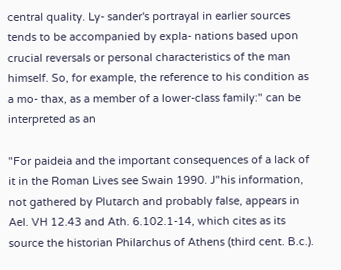central quality. Ly- sander's portrayal in earlier sources tends to be accompanied by expla- nations based upon crucial reversals or personal characteristics of the man himself. So, for example, the reference to his condition as a mo- thax, as a member of a lower-class family:" can be interpreted as an

"For paideia and the important consequences of a lack of it in the Roman Lives see Swain 1990. J"his information, not gathered by Plutarch and probably false, appears in Ael. VH 12.43 and Ath. 6.102.1-14, which cites as its source the historian Philarchus of Athens (third cent. B.c.).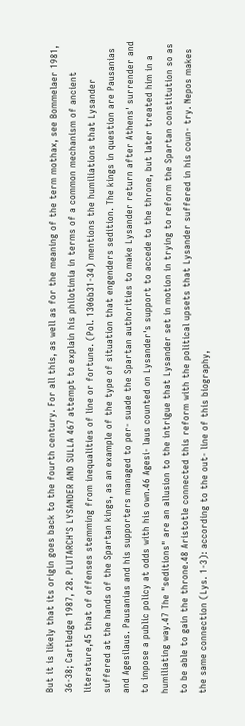But it is likely that its origin goes back to the fourth century. For all this, as well as for the meaning of the term mothax, see Bommelaer 1981, 36-38; Cartledge 1987, 28. PLUTARCH'S LYSANDER AND SULLA 467 attempt to explain his philotimia in terms of a common mechanism of ancient literature,45 that of offenses stemming from inequalities of line or fortune. (Pol. 1306b31-34) mentions the humiliations that Lysander suffered at the hands of the Spartan kings, as an example of the type of situation that engenders sedition. The kings in question are Pausanias and Agesilaus. Pausanias and his supporters managed to per- suade the Spartan authorities to make Lysander return after Athens' surrender and to impose a public policy at odds with his own.46 Agesi- laus counted on Lysander's support to accede to the throne, but later treated him in a humiliating way.47 The "seditions" are an allusion to the intrigue that Lysander set in motion in trying to reform the Spartan constitution so as to be able to gain the throne.48 Aristotle connected this reform with the political upsets that Lysander suffered in his coun- try. Nepos makes the same connection (Lys. 1-3): according to the out- line of this biography,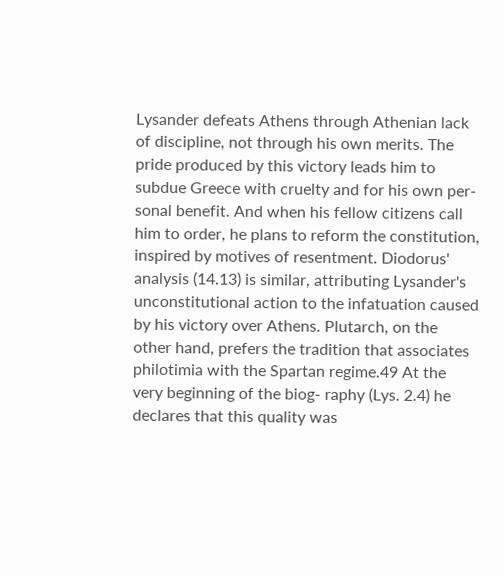Lysander defeats Athens through Athenian lack of discipline, not through his own merits. The pride produced by this victory leads him to subdue Greece with cruelty and for his own per- sonal benefit. And when his fellow citizens call him to order, he plans to reform the constitution, inspired by motives of resentment. Diodorus' analysis (14.13) is similar, attributing Lysander's unconstitutional action to the infatuation caused by his victory over Athens. Plutarch, on the other hand, prefers the tradition that associates philotimia with the Spartan regime.49 At the very beginning of the biog- raphy (Lys. 2.4) he declares that this quality was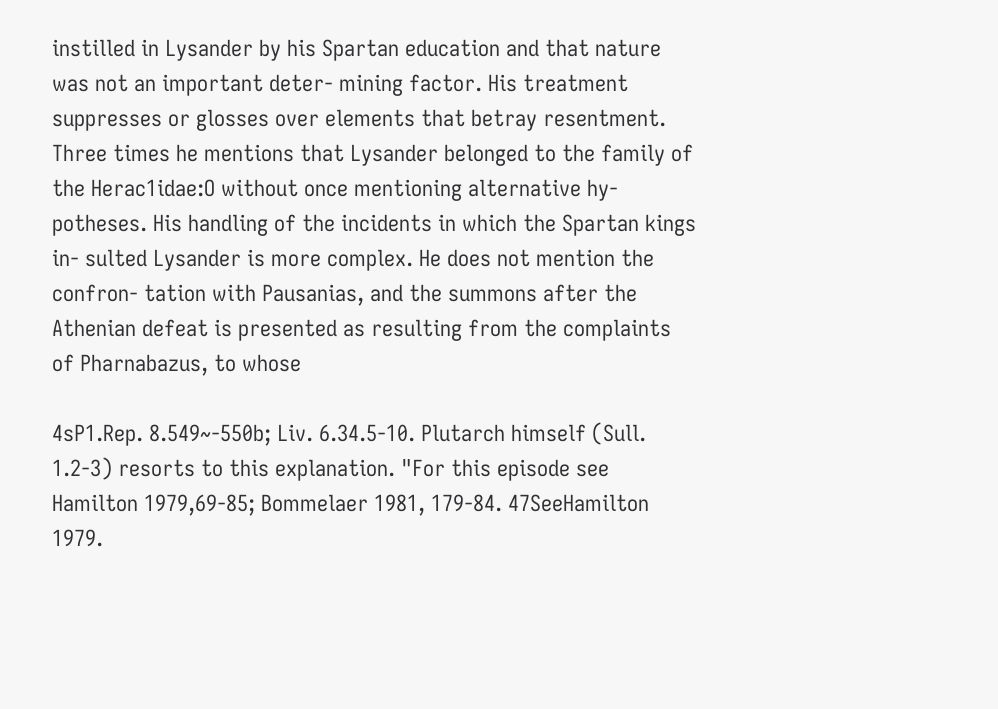instilled in Lysander by his Spartan education and that nature was not an important deter- mining factor. His treatment suppresses or glosses over elements that betray resentment. Three times he mentions that Lysander belonged to the family of the Herac1idae:O without once mentioning alternative hy- potheses. His handling of the incidents in which the Spartan kings in- sulted Lysander is more complex. He does not mention the confron- tation with Pausanias, and the summons after the Athenian defeat is presented as resulting from the complaints of Pharnabazus, to whose

4sP1.Rep. 8.549~-550b; Liv. 6.34.5-10. Plutarch himself (Sull. 1.2-3) resorts to this explanation. "For this episode see Hamilton 1979,69-85; Bommelaer 1981, 179-84. 47SeeHamilton 1979.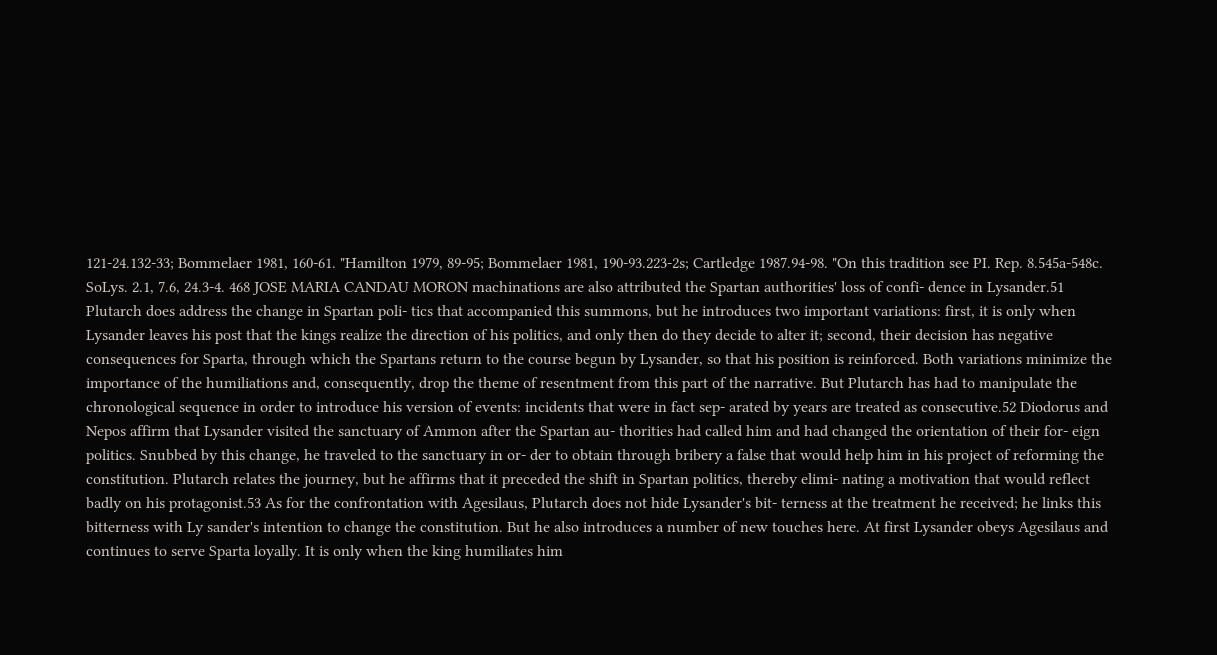121-24.132-33; Bommelaer 1981, 160-61. "Hamilton 1979, 89-95; Bommelaer 1981, 190-93.223-2s; Cartledge 1987.94-98. "On this tradition see PI. Rep. 8.545a-548c. SoLys. 2.1, 7.6, 24.3-4. 468 JOSE MARIA CANDAU MORON machinations are also attributed the Spartan authorities' loss of confi- dence in Lysander.51 Plutarch does address the change in Spartan poli- tics that accompanied this summons, but he introduces two important variations: first, it is only when Lysander leaves his post that the kings realize the direction of his politics, and only then do they decide to alter it; second, their decision has negative consequences for Sparta, through which the Spartans return to the course begun by Lysander, so that his position is reinforced. Both variations minimize the importance of the humiliations and, consequently, drop the theme of resentment from this part of the narrative. But Plutarch has had to manipulate the chronological sequence in order to introduce his version of events: incidents that were in fact sep- arated by years are treated as consecutive.52 Diodorus and Nepos affirm that Lysander visited the sanctuary of Ammon after the Spartan au- thorities had called him and had changed the orientation of their for- eign politics. Snubbed by this change, he traveled to the sanctuary in or- der to obtain through bribery a false that would help him in his project of reforming the constitution. Plutarch relates the journey, but he affirms that it preceded the shift in Spartan politics, thereby elimi- nating a motivation that would reflect badly on his protagonist.53 As for the confrontation with Agesilaus, Plutarch does not hide Lysander's bit- terness at the treatment he received; he links this bitterness with Ly sander's intention to change the constitution. But he also introduces a number of new touches here. At first Lysander obeys Agesilaus and continues to serve Sparta loyally. It is only when the king humiliates him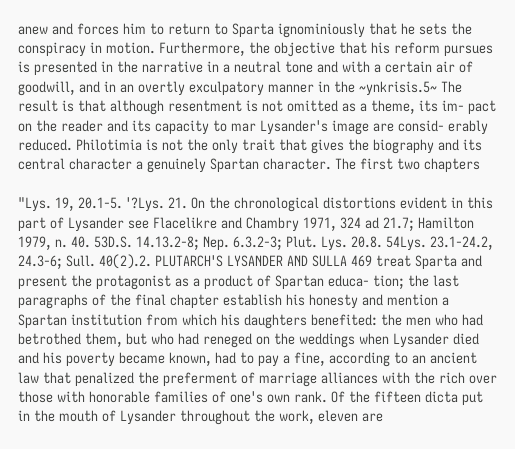anew and forces him to return to Sparta ignominiously that he sets the conspiracy in motion. Furthermore, the objective that his reform pursues is presented in the narrative in a neutral tone and with a certain air of goodwill, and in an overtly exculpatory manner in the ~ynkrisis.5~ The result is that although resentment is not omitted as a theme, its im- pact on the reader and its capacity to mar Lysander's image are consid- erably reduced. Philotimia is not the only trait that gives the biography and its central character a genuinely Spartan character. The first two chapters

"Lys. 19, 20.1-5. '?Lys. 21. On the chronological distortions evident in this part of Lysander see Flacelikre and Chambry 1971, 324 ad 21.7; Hamilton 1979, n. 40. 53D.S. 14.13.2-8; Nep. 6.3.2-3; Plut. Lys. 20.8. 54Lys. 23.1-24.2, 24.3-6; Sull. 40(2).2. PLUTARCH'S LYSANDER AND SULLA 469 treat Sparta and present the protagonist as a product of Spartan educa- tion; the last paragraphs of the final chapter establish his honesty and mention a Spartan institution from which his daughters benefited: the men who had betrothed them, but who had reneged on the weddings when Lysander died and his poverty became known, had to pay a fine, according to an ancient law that penalized the preferment of marriage alliances with the rich over those with honorable families of one's own rank. Of the fifteen dicta put in the mouth of Lysander throughout the work, eleven are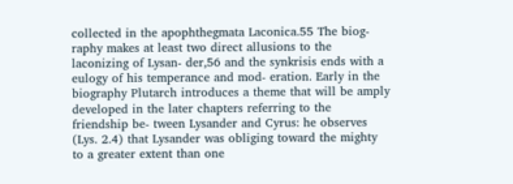collected in the apophthegmata Laconica.55 The biog- raphy makes at least two direct allusions to the laconizing of Lysan- der,56 and the synkrisis ends with a eulogy of his temperance and mod- eration. Early in the biography Plutarch introduces a theme that will be amply developed in the later chapters referring to the friendship be- tween Lysander and Cyrus: he observes (Lys. 2.4) that Lysander was obliging toward the mighty to a greater extent than one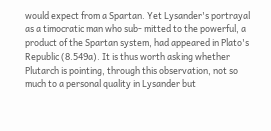would expect from a Spartan. Yet Lysander's portrayal as a timocratic man who sub- mitted to the powerful, a product of the Spartan system, had appeared in Plato's Republic (8.549a). It is thus worth asking whether Plutarch is pointing, through this observation, not so much to a personal quality in Lysander but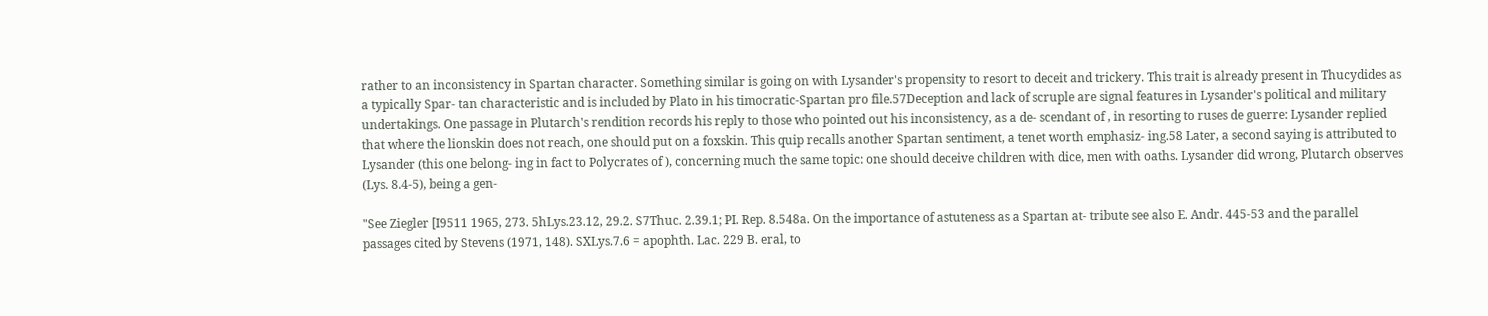rather to an inconsistency in Spartan character. Something similar is going on with Lysander's propensity to resort to deceit and trickery. This trait is already present in Thucydides as a typically Spar- tan characteristic and is included by Plato in his timocratic-Spartan pro file.57Deception and lack of scruple are signal features in Lysander's political and military undertakings. One passage in Plutarch's rendition records his reply to those who pointed out his inconsistency, as a de- scendant of , in resorting to ruses de guerre: Lysander replied that where the lionskin does not reach, one should put on a foxskin. This quip recalls another Spartan sentiment, a tenet worth emphasiz- ing.58 Later, a second saying is attributed to Lysander (this one belong- ing in fact to Polycrates of ), concerning much the same topic: one should deceive children with dice, men with oaths. Lysander did wrong, Plutarch observes (Lys. 8.4-5), being a gen-

"See Ziegler [I9511 1965, 273. 5hLys.23.12, 29.2. S7Thuc. 2.39.1; PI. Rep. 8.548a. On the importance of astuteness as a Spartan at- tribute see also E. Andr. 445-53 and the parallel passages cited by Stevens (1971, 148). SXLys.7.6 = apophth. Lac. 229 B. eral, to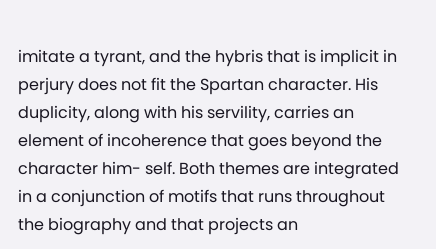imitate a tyrant, and the hybris that is implicit in perjury does not fit the Spartan character. His duplicity, along with his servility, carries an element of incoherence that goes beyond the character him- self. Both themes are integrated in a conjunction of motifs that runs throughout the biography and that projects an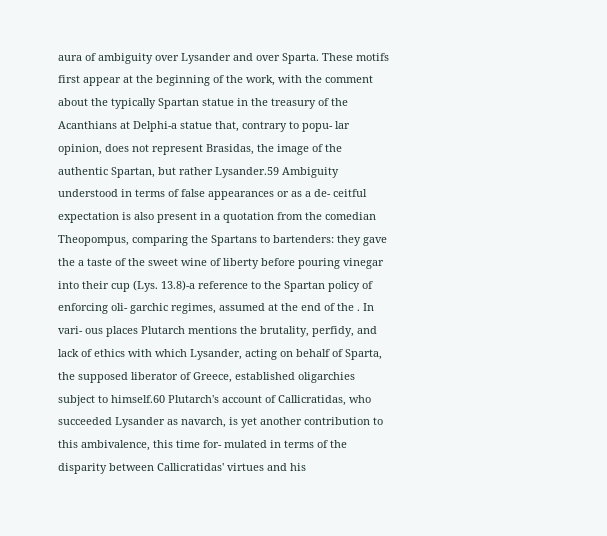aura of ambiguity over Lysander and over Sparta. These motifs first appear at the beginning of the work, with the comment about the typically Spartan statue in the treasury of the Acanthians at Delphi-a statue that, contrary to popu- lar opinion, does not represent Brasidas, the image of the authentic Spartan, but rather Lysander.59 Ambiguity understood in terms of false appearances or as a de- ceitful expectation is also present in a quotation from the comedian Theopompus, comparing the Spartans to bartenders: they gave the a taste of the sweet wine of liberty before pouring vinegar into their cup (Lys. 13.8)-a reference to the Spartan policy of enforcing oli- garchic regimes, assumed at the end of the . In vari- ous places Plutarch mentions the brutality, perfidy, and lack of ethics with which Lysander, acting on behalf of Sparta, the supposed liberator of Greece, established oligarchies subject to himself.60 Plutarch's account of Callicratidas, who succeeded Lysander as navarch, is yet another contribution to this ambivalence, this time for- mulated in terms of the disparity between Callicratidas' virtues and his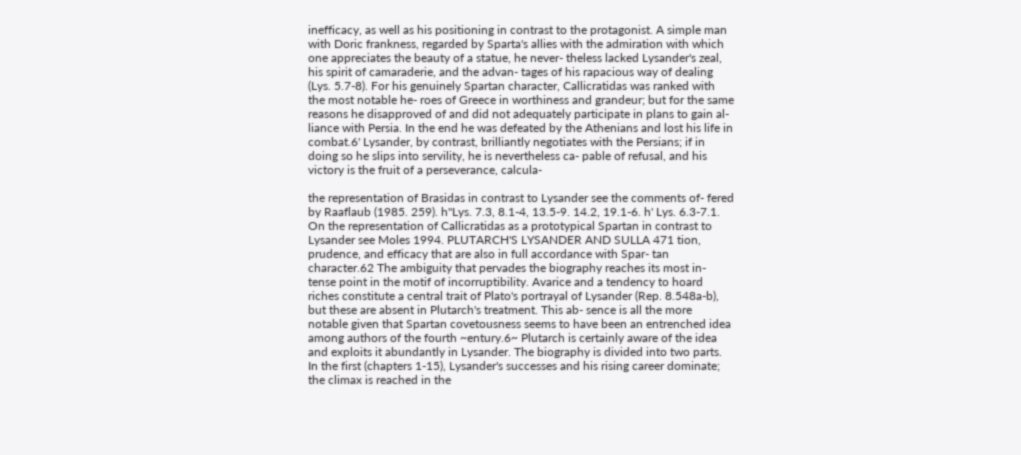inefficacy, as well as his positioning in contrast to the protagonist. A simple man with Doric frankness, regarded by Sparta's allies with the admiration with which one appreciates the beauty of a statue, he never- theless lacked Lysander's zeal, his spirit of camaraderie, and the advan- tages of his rapacious way of dealing (Lys. 5.7-8). For his genuinely Spartan character, Callicratidas was ranked with the most notable he- roes of Greece in worthiness and grandeur; but for the same reasons he disapproved of and did not adequately participate in plans to gain al- liance with Persia. In the end he was defeated by the Athenians and lost his life in combat.6' Lysander, by contrast, brilliantly negotiates with the Persians; if in doing so he slips into servility, he is nevertheless ca- pable of refusal, and his victory is the fruit of a perseverance, calcula-

the representation of Brasidas in contrast to Lysander see the comments of- fered by Raaflaub (1985. 259). h"Lys. 7.3, 8.1-4, 13.5-9. 14.2, 19.1-6. h' Lys. 6.3-7.1. On the representation of Callicratidas as a prototypical Spartan in contrast to Lysander see Moles 1994. PLUTARCH'S LYSANDER AND SULLA 471 tion, prudence, and efficacy that are also in full accordance with Spar- tan character.62 The ambiguity that pervades the biography reaches its most in- tense point in the motif of incorruptibility. Avarice and a tendency to hoard riches constitute a central trait of Plato's portrayal of Lysander (Rep. 8.548a-b), but these are absent in Plutarch's treatment. This ab- sence is all the more notable given that Spartan covetousness seems to have been an entrenched idea among authors of the fourth ~entury.6~ Plutarch is certainly aware of the idea and exploits it abundantly in Lysander. The biography is divided into two parts. In the first (chapters 1-15), Lysander's successes and his rising career dominate; the climax is reached in the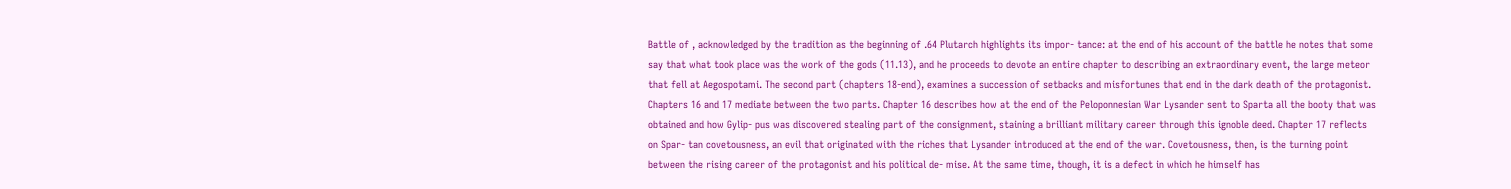Battle of , acknowledged by the tradition as the beginning of .64 Plutarch highlights its impor- tance: at the end of his account of the battle he notes that some say that what took place was the work of the gods (11.13), and he proceeds to devote an entire chapter to describing an extraordinary event, the large meteor that fell at Aegospotami. The second part (chapters 18-end), examines a succession of setbacks and misfortunes that end in the dark death of the protagonist. Chapters 16 and 17 mediate between the two parts. Chapter 16 describes how at the end of the Peloponnesian War Lysander sent to Sparta all the booty that was obtained and how Gylip- pus was discovered stealing part of the consignment, staining a brilliant military career through this ignoble deed. Chapter 17 reflects on Spar- tan covetousness, an evil that originated with the riches that Lysander introduced at the end of the war. Covetousness, then, is the turning point between the rising career of the protagonist and his political de- mise. At the same time, though, it is a defect in which he himself has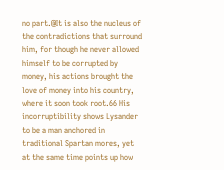no part.@It is also the nucleus of the contradictions that surround him, for though he never allowed himself to be corrupted by money, his actions brought the love of money into his country, where it soon took root.66 His incorruptibility shows Lysander to be a man anchored in traditional Spartan mores, yet at the same time points up how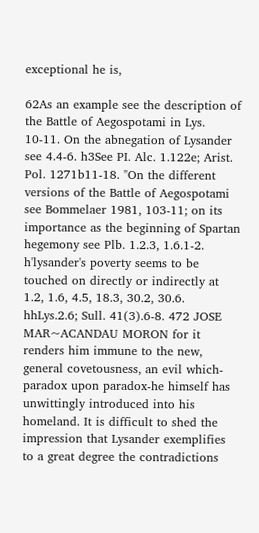exceptional he is,

62As an example see the description of the Battle of Aegospotami in Lys. 10-11. On the abnegation of Lysander see 4.4-6. h3See PI. Alc. 1.122e; Arist. Pol. 1271b11-18. "On the different versions of the Battle of Aegospotami see Bommelaer 1981, 103-11; on its importance as the beginning of Spartan hegemony see Plb. 1.2.3, 1.6.1-2. h'lysander's poverty seems to be touched on directly or indirectly at 1.2, 1.6, 4.5, 18.3, 30.2, 30.6. hhLys.2.6; Sull. 41(3).6-8. 472 JOSE MAR~ACANDAU MORON for it renders him immune to the new, general covetousness, an evil which-paradox upon paradox-he himself has unwittingly introduced into his homeland. It is difficult to shed the impression that Lysander exemplifies to a great degree the contradictions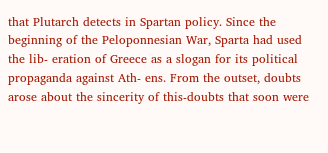that Plutarch detects in Spartan policy. Since the beginning of the Peloponnesian War, Sparta had used the lib- eration of Greece as a slogan for its political propaganda against Ath- ens. From the outset, doubts arose about the sincerity of this-doubts that soon were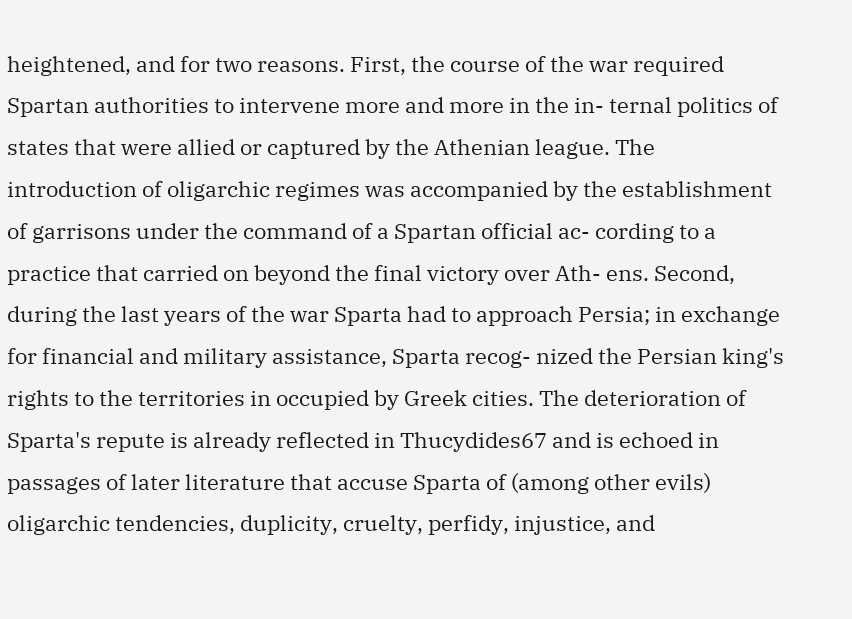heightened, and for two reasons. First, the course of the war required Spartan authorities to intervene more and more in the in- ternal politics of states that were allied or captured by the Athenian league. The introduction of oligarchic regimes was accompanied by the establishment of garrisons under the command of a Spartan official ac- cording to a practice that carried on beyond the final victory over Ath- ens. Second, during the last years of the war Sparta had to approach Persia; in exchange for financial and military assistance, Sparta recog- nized the Persian king's rights to the territories in occupied by Greek cities. The deterioration of Sparta's repute is already reflected in Thucydides67 and is echoed in passages of later literature that accuse Sparta of (among other evils) oligarchic tendencies, duplicity, cruelty, perfidy, injustice, and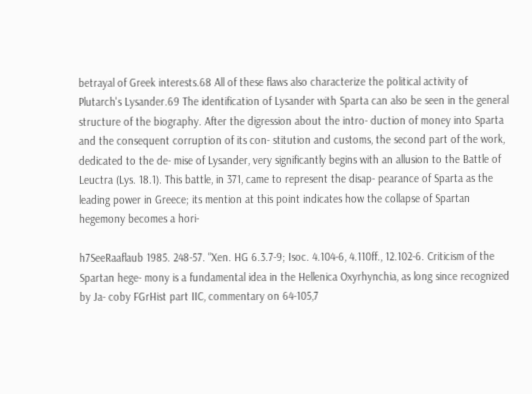betrayal of Greek interests.68 All of these flaws also characterize the political activity of Plutarch's Lysander.69 The identification of Lysander with Sparta can also be seen in the general structure of the biography. After the digression about the intro- duction of money into Sparta and the consequent corruption of its con- stitution and customs, the second part of the work, dedicated to the de- mise of Lysander, very significantly begins with an allusion to the Battle of Leuctra (Lys. 18.1). This battle, in 371, came to represent the disap- pearance of Sparta as the leading power in Greece; its mention at this point indicates how the collapse of Spartan hegemony becomes a hori-

h7SeeRaaflaub 1985. 248-57. "Xen. HG 6.3.7-9; Isoc. 4.104-6, 4.110ff., 12.102-6. Criticism of the Spartan hege- mony is a fundamental idea in the Hellenica Oxyrhynchia, as long since recognized by Ja- coby FGrHist part IIC, commentary on 64-105,7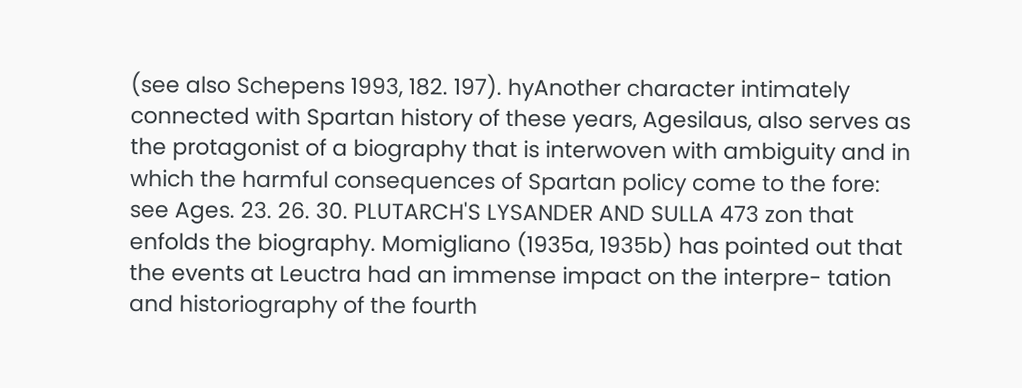(see also Schepens 1993, 182. 197). hyAnother character intimately connected with Spartan history of these years, Agesilaus, also serves as the protagonist of a biography that is interwoven with ambiguity and in which the harmful consequences of Spartan policy come to the fore: see Ages. 23. 26. 30. PLUTARCH'S LYSANDER AND SULLA 473 zon that enfolds the biography. Momigliano (1935a, 1935b) has pointed out that the events at Leuctra had an immense impact on the interpre- tation and historiography of the fourth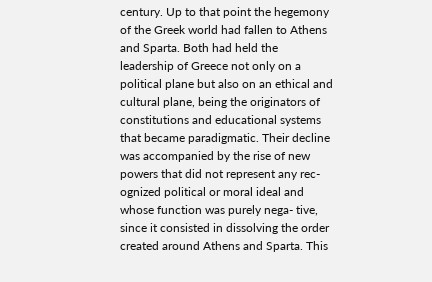century. Up to that point the hegemony of the Greek world had fallen to Athens and Sparta. Both had held the leadership of Greece not only on a political plane but also on an ethical and cultural plane, being the originators of constitutions and educational systems that became paradigmatic. Their decline was accompanied by the rise of new powers that did not represent any rec- ognized political or moral ideal and whose function was purely nega- tive, since it consisted in dissolving the order created around Athens and Sparta. This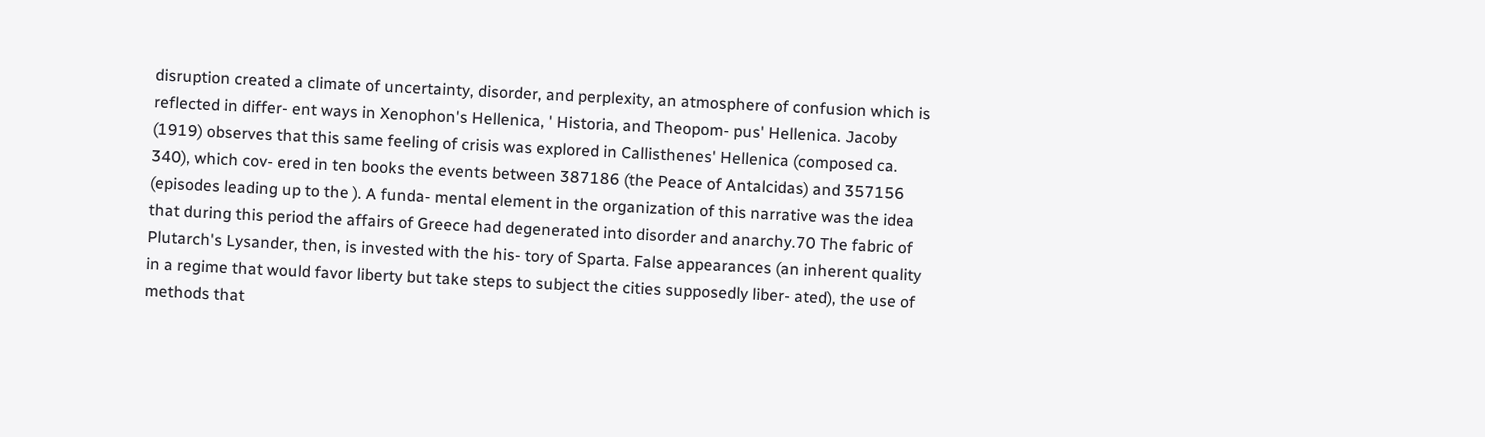disruption created a climate of uncertainty, disorder, and perplexity, an atmosphere of confusion which is reflected in differ- ent ways in Xenophon's Hellenica, ' Historia, and Theopom- pus' Hellenica. Jacoby (1919) observes that this same feeling of crisis was explored in Callisthenes' Hellenica (composed ca. 340), which cov- ered in ten books the events between 387186 (the Peace of Antalcidas) and 357156 (episodes leading up to the ). A funda- mental element in the organization of this narrative was the idea that during this period the affairs of Greece had degenerated into disorder and anarchy.70 The fabric of Plutarch's Lysander, then, is invested with the his- tory of Sparta. False appearances (an inherent quality in a regime that would favor liberty but take steps to subject the cities supposedly liber- ated), the use of methods that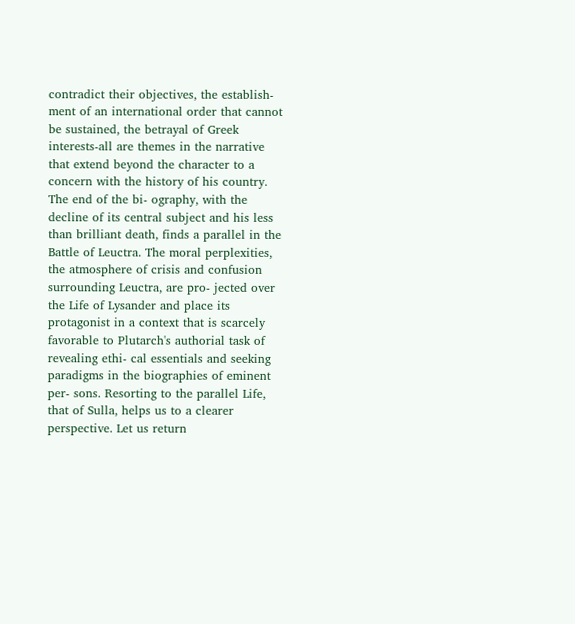contradict their objectives, the establish- ment of an international order that cannot be sustained, the betrayal of Greek interests-all are themes in the narrative that extend beyond the character to a concern with the history of his country. The end of the bi- ography, with the decline of its central subject and his less than brilliant death, finds a parallel in the Battle of Leuctra. The moral perplexities, the atmosphere of crisis and confusion surrounding Leuctra, are pro- jected over the Life of Lysander and place its protagonist in a context that is scarcely favorable to Plutarch's authorial task of revealing ethi- cal essentials and seeking paradigms in the biographies of eminent per- sons. Resorting to the parallel Life, that of Sulla, helps us to a clearer perspective. Let us return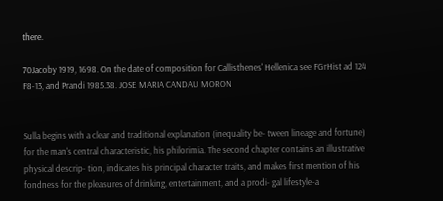there.

70Jacoby 1919, 1698. On the date of composition for Callisthenes' Hellenica see FGrHist ad 124 F8-13, and Prandi 1985.38. JOSE MARIA CANDAU MORON


Sulla begins with a clear and traditional explanation (inequality be- tween lineage and fortune) for the man's central characteristic, his philorimia. The second chapter contains an illustrative physical descrip- tion, indicates his principal character traits, and makes first mention of his fondness for the pleasures of drinking, entertainment, and a prodi- gal lifestyle-a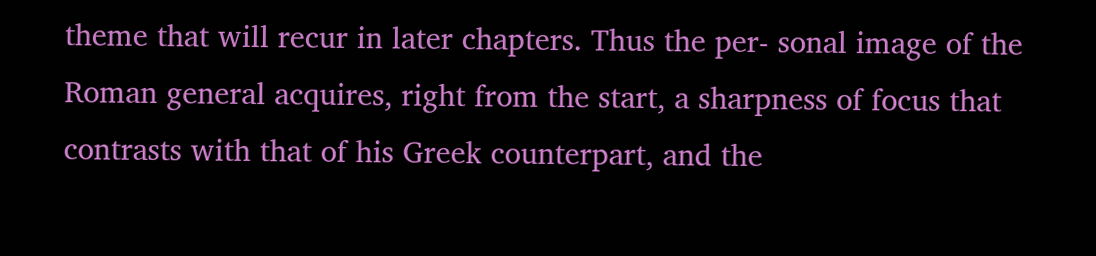theme that will recur in later chapters. Thus the per- sonal image of the Roman general acquires, right from the start, a sharpness of focus that contrasts with that of his Greek counterpart, and the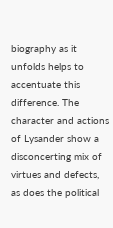biography as it unfolds helps to accentuate this difference. The character and actions of Lysander show a disconcerting mix of virtues and defects, as does the political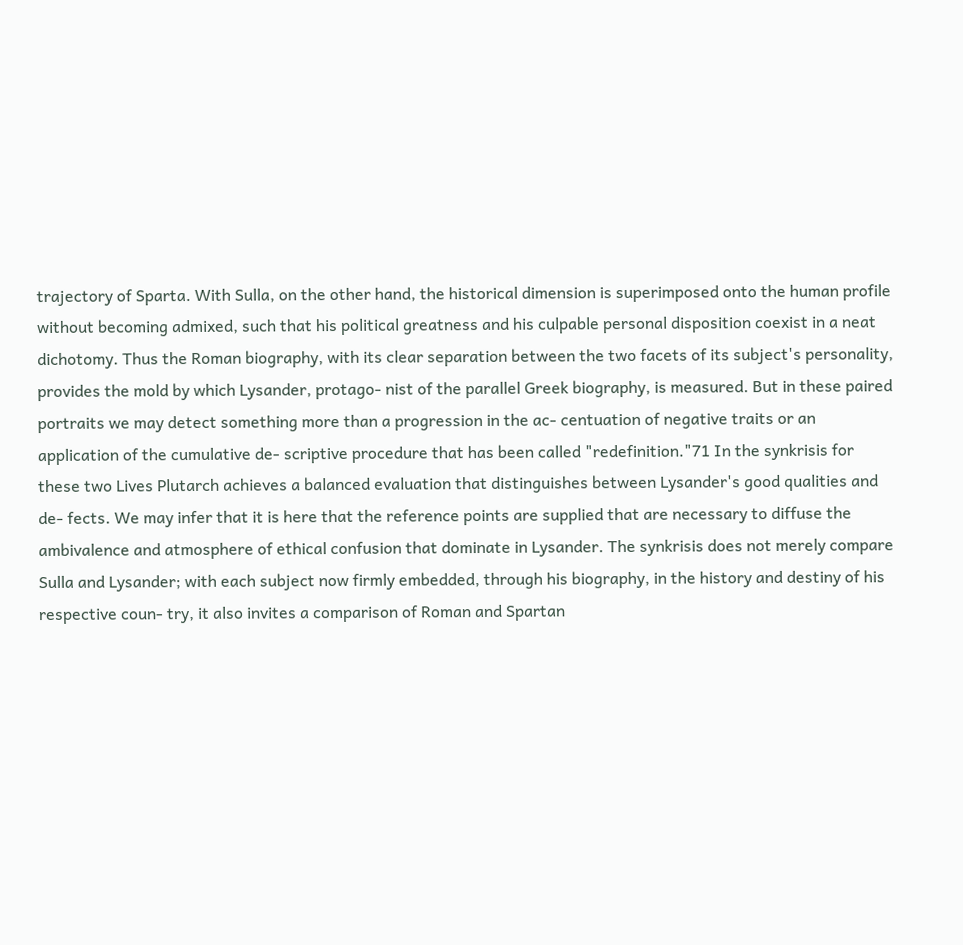trajectory of Sparta. With Sulla, on the other hand, the historical dimension is superimposed onto the human profile without becoming admixed, such that his political greatness and his culpable personal disposition coexist in a neat dichotomy. Thus the Roman biography, with its clear separation between the two facets of its subject's personality, provides the mold by which Lysander, protago- nist of the parallel Greek biography, is measured. But in these paired portraits we may detect something more than a progression in the ac- centuation of negative traits or an application of the cumulative de- scriptive procedure that has been called "redefinition."71 In the synkrisis for these two Lives Plutarch achieves a balanced evaluation that distinguishes between Lysander's good qualities and de- fects. We may infer that it is here that the reference points are supplied that are necessary to diffuse the ambivalence and atmosphere of ethical confusion that dominate in Lysander. The synkrisis does not merely compare Sulla and Lysander; with each subject now firmly embedded, through his biography, in the history and destiny of his respective coun- try, it also invites a comparison of Roman and Spartan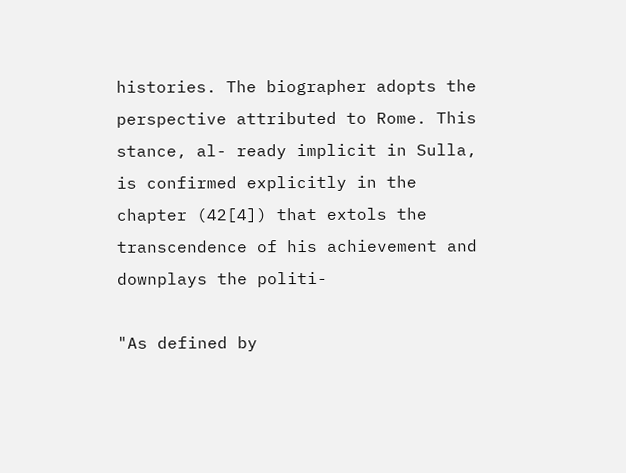histories. The biographer adopts the perspective attributed to Rome. This stance, al- ready implicit in Sulla, is confirmed explicitly in the chapter (42[4]) that extols the transcendence of his achievement and downplays the politi-

"As defined by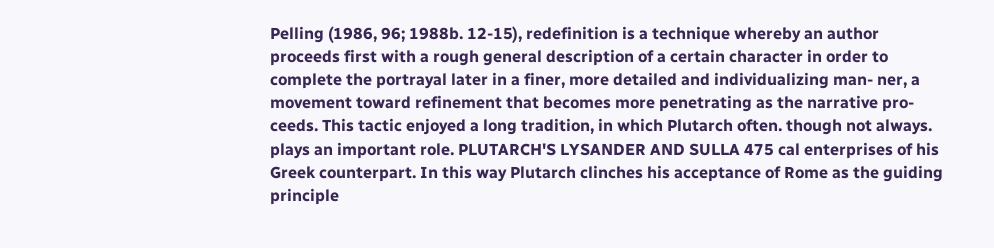Pelling (1986, 96; 1988b. 12-15), redefinition is a technique whereby an author proceeds first with a rough general description of a certain character in order to complete the portrayal later in a finer, more detailed and individualizing man- ner, a movement toward refinement that becomes more penetrating as the narrative pro- ceeds. This tactic enjoyed a long tradition, in which Plutarch often. though not always. plays an important role. PLUTARCH'S LYSANDER AND SULLA 475 cal enterprises of his Greek counterpart. In this way Plutarch clinches his acceptance of Rome as the guiding principle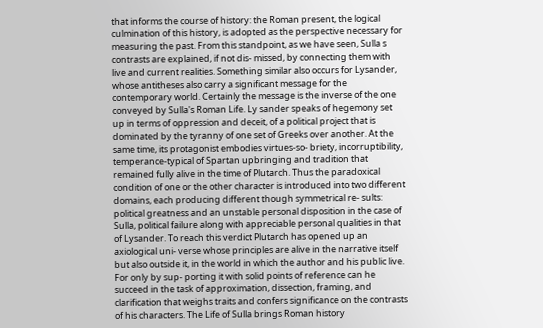that informs the course of history: the Roman present, the logical culmination of this history, is adopted as the perspective necessary for measuring the past. From this standpoint, as we have seen, Sulla s contrasts are explained, if not dis- missed, by connecting them with live and current realities. Something similar also occurs for Lysander, whose antitheses also carry a significant message for the contemporary world. Certainly the message is the inverse of the one conveyed by Sulla's Roman Life. Ly sander speaks of hegemony set up in terms of oppression and deceit, of a political project that is dominated by the tyranny of one set of Greeks over another. At the same time, its protagonist embodies virtues-so- briety, incorruptibility, temperance-typical of Spartan upbringing and tradition that remained fully alive in the time of Plutarch. Thus the paradoxical condition of one or the other character is introduced into two different domains, each producing different though symmetrical re- sults: political greatness and an unstable personal disposition in the case of Sulla, political failure along with appreciable personal qualities in that of Lysander. To reach this verdict Plutarch has opened up an axiological uni- verse whose principles are alive in the narrative itself but also outside it, in the world in which the author and his public live. For only by sup- porting it with solid points of reference can he succeed in the task of approximation, dissection, framing, and clarification that weighs traits and confers significance on the contrasts of his characters. The Life of Sulla brings Roman history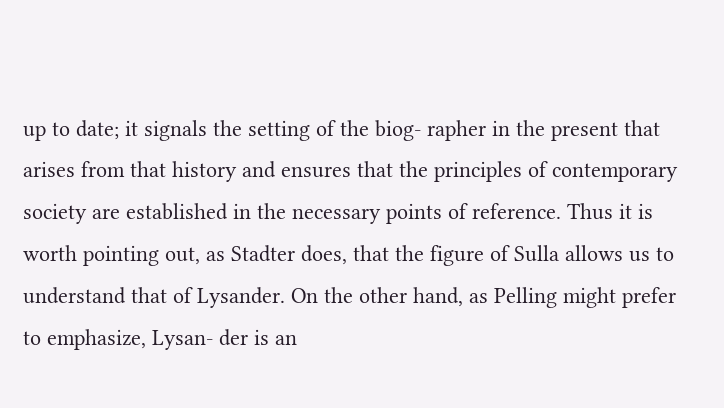up to date; it signals the setting of the biog- rapher in the present that arises from that history and ensures that the principles of contemporary society are established in the necessary points of reference. Thus it is worth pointing out, as Stadter does, that the figure of Sulla allows us to understand that of Lysander. On the other hand, as Pelling might prefer to emphasize, Lysan- der is an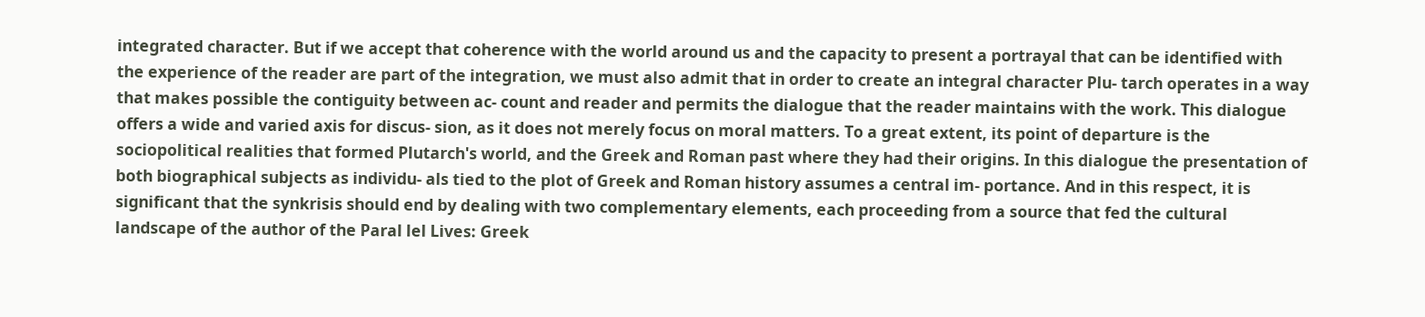integrated character. But if we accept that coherence with the world around us and the capacity to present a portrayal that can be identified with the experience of the reader are part of the integration, we must also admit that in order to create an integral character Plu- tarch operates in a way that makes possible the contiguity between ac- count and reader and permits the dialogue that the reader maintains with the work. This dialogue offers a wide and varied axis for discus- sion, as it does not merely focus on moral matters. To a great extent, its point of departure is the sociopolitical realities that formed Plutarch's world, and the Greek and Roman past where they had their origins. In this dialogue the presentation of both biographical subjects as individu- als tied to the plot of Greek and Roman history assumes a central im- portance. And in this respect, it is significant that the synkrisis should end by dealing with two complementary elements, each proceeding from a source that fed the cultural landscape of the author of the Paral lel Lives: Greek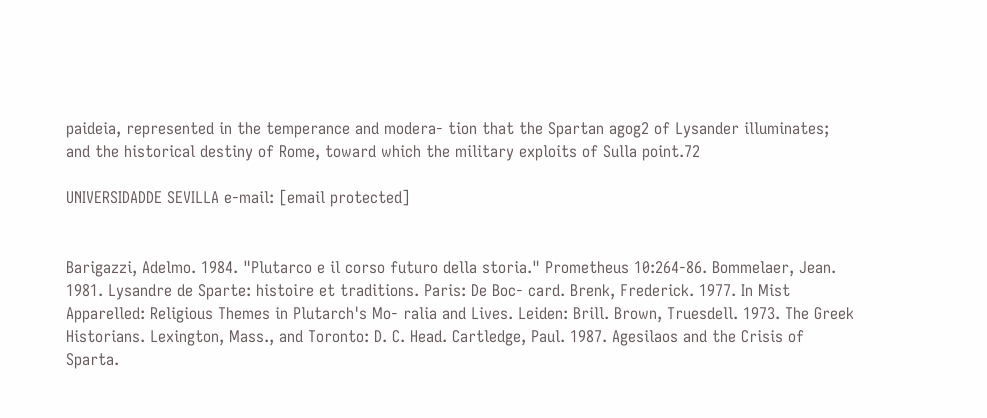paideia, represented in the temperance and modera- tion that the Spartan agog2 of Lysander illuminates; and the historical destiny of Rome, toward which the military exploits of Sulla point.72

UNIVERSIDADDE SEVILLA e-mail: [email protected]


Barigazzi, Adelmo. 1984. "Plutarco e il corso futuro della storia." Prometheus 10:264-86. Bommelaer, Jean. 1981. Lysandre de Sparte: histoire et traditions. Paris: De Boc- card. Brenk, Frederick. 1977. In Mist Apparelled: Religious Themes in Plutarch's Mo- ralia and Lives. Leiden: Brill. Brown, Truesdell. 1973. The Greek Historians. Lexington, Mass., and Toronto: D. C. Head. Cartledge, Paul. 1987. Agesilaos and the Crisis of Sparta.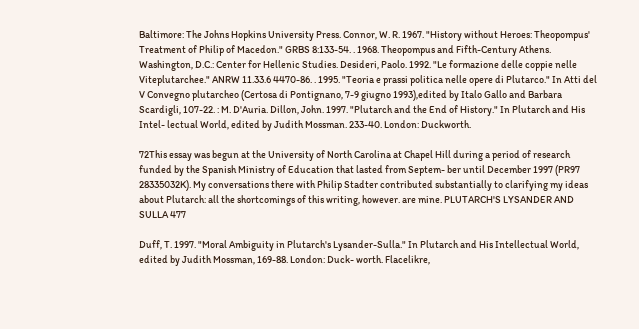Baltimore: The Johns Hopkins University Press. Connor, W. R. 1967. "History without Heroes: Theopompus' Treatment of Philip of Macedon." GRBS 8:133-54. . 1968. Theopompus and Fifth-Century Athens. Washington, D.C.: Center for Hellenic Studies. Desideri, Paolo. 1992. "Le formazione delle coppie nelle Viteplutarchee." ANRW 11.33.6 4470-86. . 1995. "Teoria e prassi politica nelle opere di Plutarco." In Atti del V Convegno plutarcheo (Certosa di Pontignano, 7-9 giugno 1993),edited by Italo Gallo and Barbara Scardigli, 107-22. : M. D'Auria. Dillon, John. 1997. "Plutarch and the End of History." In Plutarch and His Intel- lectual World, edited by Judith Mossman. 233-40. London: Duckworth.

72This essay was begun at the University of North Carolina at Chapel Hill during a period of research funded by the Spanish Ministry of Education that lasted from Septem- ber until December 1997 (PR97 28335032K). My conversations there with Philip Stadter contributed substantially to clarifying my ideas about Plutarch: all the shortcomings of this writing, however. are mine. PLUTARCH'S LYSANDER AND SULLA 477

Duff, T. 1997. "Moral Ambiguity in Plutarch's Lysander-Sulla." In Plutarch and His Intellectual World, edited by Judith Mossman, 169-88. London: Duck- worth. Flacelikre,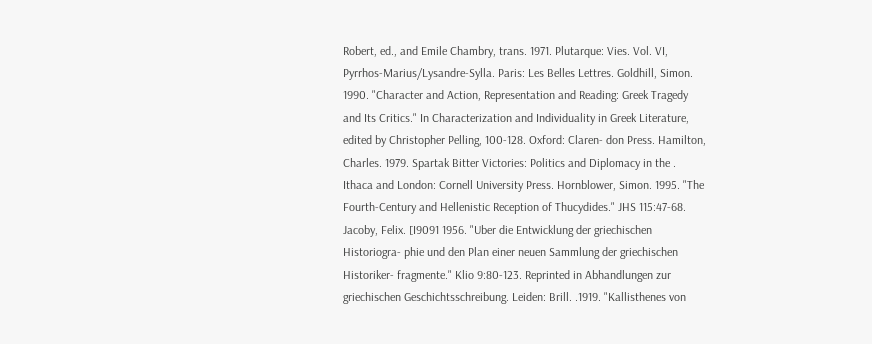Robert, ed., and Emile Chambry, trans. 1971. Plutarque: Vies. Vol. VI, Pyrrhos-Marius/Lysandre-Sylla. Paris: Les Belles Lettres. Goldhill, Simon. 1990. "Character and Action, Representation and Reading: Greek Tragedy and Its Critics." In Characterization and Individuality in Greek Literature, edited by Christopher Pelling, 100-128. Oxford: Claren- don Press. Hamilton, Charles. 1979. Spartak Bitter Victories: Politics and Diplomacy in the . Ithaca and London: Cornell University Press. Hornblower, Simon. 1995. "The Fourth-Century and Hellenistic Reception of Thucydides." JHS 115:47-68. Jacoby, Felix. [I9091 1956. "Uber die Entwicklung der griechischen Historiogra- phie und den Plan einer neuen Sammlung der griechischen Historiker- fragmente." Klio 9:80-123. Reprinted in Abhandlungen zur griechischen Geschichtsschreibung. Leiden: Brill. .1919. "Kallisthenes von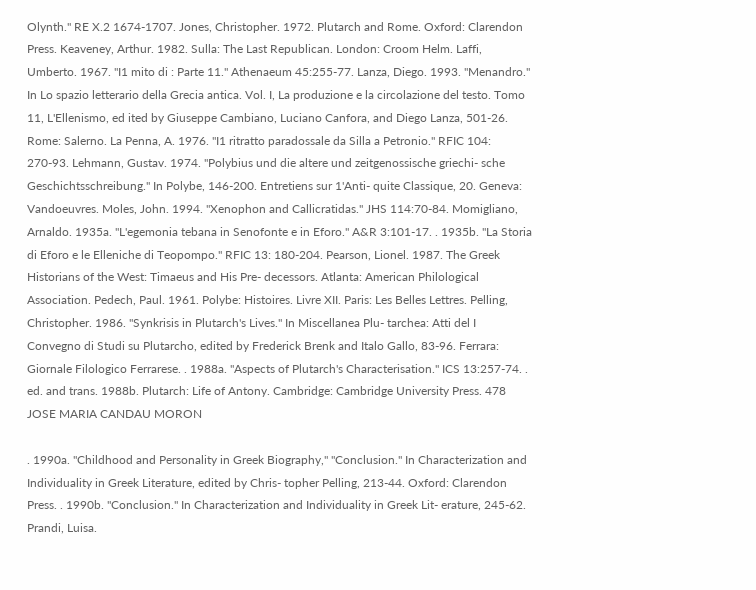Olynth." RE X.2 1674-1707. Jones, Christopher. 1972. Plutarch and Rome. Oxford: Clarendon Press. Keaveney, Arthur. 1982. Sulla: The Last Republican. London: Croom Helm. Laffi, Umberto. 1967. "I1 mito di : Parte 11." Athenaeum 45:255-77. Lanza, Diego. 1993. "Menandro." In Lo spazio letterario della Grecia antica. Vol. I, La produzione e la circolazione del testo. Tomo 11, L'Ellenismo, ed ited by Giuseppe Cambiano, Luciano Canfora, and Diego Lanza, 501-26. Rome: Salerno. La Penna, A. 1976. "I1 ritratto paradossale da Silla a Petronio." RFIC 104: 270-93. Lehmann, Gustav. 1974. "Polybius und die altere und zeitgenossische griechi- sche Geschichtsschreibung." In Polybe, 146-200. Entretiens sur 1'Anti- quite Classique, 20. Geneva: Vandoeuvres. Moles, John. 1994. "Xenophon and Callicratidas." JHS 114:70-84. Momigliano, Arnaldo. 1935a. "L'egemonia tebana in Senofonte e in Eforo." A&R 3:101-17. . 1935b. "La Storia di Eforo e le Elleniche di Teopompo." RFIC 13: 180-204. Pearson, Lionel. 1987. The Greek Historians of the West: Timaeus and His Pre- decessors. Atlanta: American Philological Association. Pedech, Paul. 1961. Polybe: Histoires. Livre XII. Paris: Les Belles Lettres. Pelling, Christopher. 1986. "Synkrisis in Plutarch's Lives." In Miscellanea Plu- tarchea: Atti del I Convegno di Studi su Plutarcho, edited by Frederick Brenk and Italo Gallo, 83-96. Ferrara: Giornale Filologico Ferrarese. . 1988a. "Aspects of Plutarch's Characterisation." ICS 13:257-74. . ed. and trans. 1988b. Plutarch: Life of Antony. Cambridge: Cambridge University Press. 478 JOSE MARIA CANDAU MORON

. 1990a. "Childhood and Personality in Greek Biography," "Conclusion." In Characterization and Individuality in Greek Literature, edited by Chris- topher Pelling, 213-44. Oxford: Clarendon Press. . 1990b. "Conclusion." In Characterization and Individuality in Greek Lit- erature, 245-62. Prandi, Luisa.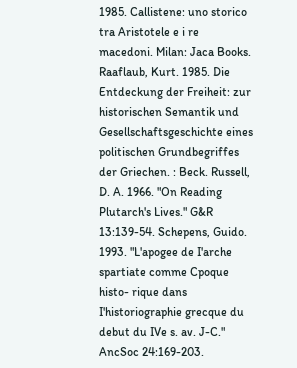1985. Callistene: uno storico tra Aristotele e i re macedoni. Milan: Jaca Books. Raaflaub, Kurt. 1985. Die Entdeckung der Freiheit: zur historischen Semantik und Gesellschaftsgeschichte eines politischen Grundbegriffes der Griechen. : Beck. Russell, D. A. 1966. "On Reading Plutarch's Lives." G&R 13:139-54. Schepens, Guido. 1993. "L'apogee de I'arche spartiate comme Cpoque histo- rique dans I'historiographie grecque du debut du IVe s. av. J-C." AncSoc 24:169-203.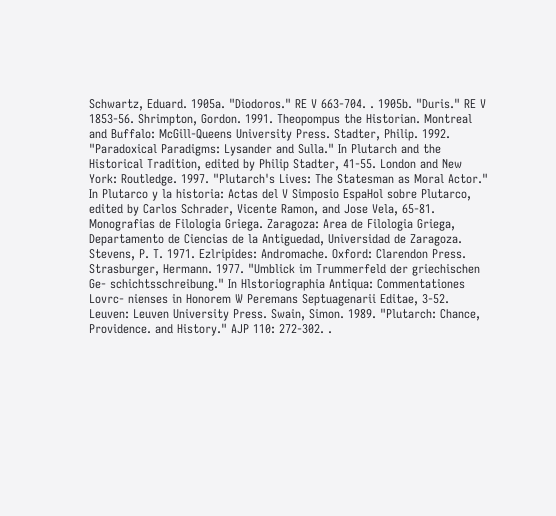Schwartz, Eduard. 1905a. "Diodoros." RE V 663-704. . 1905b. "Duris." RE V 1853-56. Shrimpton, Gordon. 1991. Theopompus the Historian. Montreal and Buffalo: McGill-Queens University Press. Stadter, Philip. 1992. "Paradoxical Paradigms: Lysander and Sulla." In Plutarch and the Historical Tradition, edited by Philip Stadter, 41-55. London and New York: Routledge. 1997. "Plutarch's Lives: The Statesman as Moral Actor." In Plutarco y la historia: Actas del V Simposio EspaHol sobre Plutarco, edited by Carlos Schrader, Vicente Ramon, and Jose Vela, 65-81. Monografias de Filologia Griega. Zaragoza: Area de Filologia Griega, Departamento de Ciencias de la Antiguedad, Universidad de Zaragoza. Stevens, P. T. 1971. Ezlripides: Andromache. Oxford: Clarendon Press. Strasburger, Hermann. 1977. "Umblick im Trummerfeld der griechischen Ge- schichtsschreibung." In Hlstoriographia Antiqua: Commentationes Lovrc- nienses in Honorem W Peremans Septuagenarii Editae, 3-52. Leuven: Leuven University Press. Swain, Simon. 1989. "Plutarch: Chance, Providence. and History." AJP 110: 272-302. .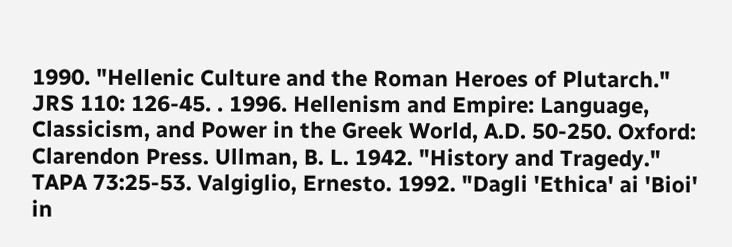1990. "Hellenic Culture and the Roman Heroes of Plutarch." JRS 110: 126-45. . 1996. Hellenism and Empire: Language, Classicism, and Power in the Greek World, A.D. 50-250. Oxford: Clarendon Press. Ullman, B. L. 1942. "History and Tragedy." TAPA 73:25-53. Valgiglio, Ernesto. 1992. "Dagli 'Ethica' ai 'Bioi' in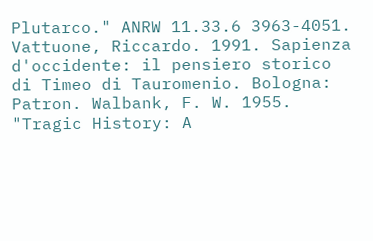Plutarco." ANRW 11.33.6 3963-4051. Vattuone, Riccardo. 1991. Sapienza d'occidente: il pensiero storico di Timeo di Tauromenio. Bologna: Patron. Walbank, F. W. 1955. "Tragic History: A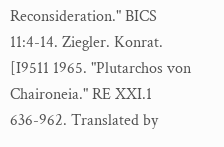Reconsideration." BICS 11:4-14. Ziegler. Konrat. [I9511 1965. "Plutarchos von Chaironeia." RE XXI.1 636-962. Translated by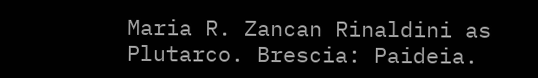Maria R. Zancan Rinaldini as Plutarco. Brescia: Paideia.